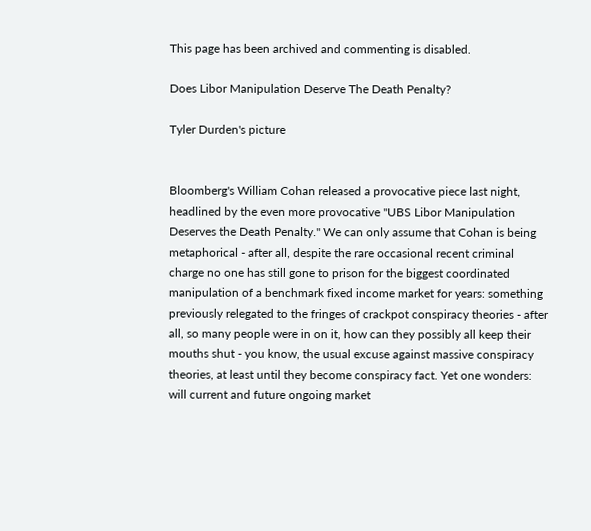This page has been archived and commenting is disabled.

Does Libor Manipulation Deserve The Death Penalty?

Tyler Durden's picture


Bloomberg's William Cohan released a provocative piece last night, headlined by the even more provocative "UBS Libor Manipulation Deserves the Death Penalty." We can only assume that Cohan is being metaphorical - after all, despite the rare occasional recent criminal charge no one has still gone to prison for the biggest coordinated manipulation of a benchmark fixed income market for years: something previously relegated to the fringes of crackpot conspiracy theories - after all, so many people were in on it, how can they possibly all keep their mouths shut - you know, the usual excuse against massive conspiracy theories, at least until they become conspiracy fact. Yet one wonders: will current and future ongoing market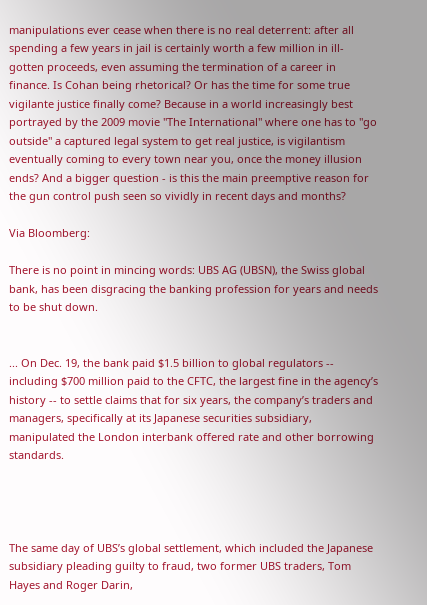manipulations ever cease when there is no real deterrent: after all spending a few years in jail is certainly worth a few million in ill-gotten proceeds, even assuming the termination of a career in finance. Is Cohan being rhetorical? Or has the time for some true vigilante justice finally come? Because in a world increasingly best portrayed by the 2009 movie "The International" where one has to "go outside" a captured legal system to get real justice, is vigilantism eventually coming to every town near you, once the money illusion ends? And a bigger question - is this the main preemptive reason for the gun control push seen so vividly in recent days and months?

Via Bloomberg:

There is no point in mincing words: UBS AG (UBSN), the Swiss global bank, has been disgracing the banking profession for years and needs to be shut down.


... On Dec. 19, the bank paid $1.5 billion to global regulators -- including $700 million paid to the CFTC, the largest fine in the agency’s history -- to settle claims that for six years, the company’s traders and managers, specifically at its Japanese securities subsidiary, manipulated the London interbank offered rate and other borrowing standards.




The same day of UBS’s global settlement, which included the Japanese subsidiary pleading guilty to fraud, two former UBS traders, Tom Hayes and Roger Darin,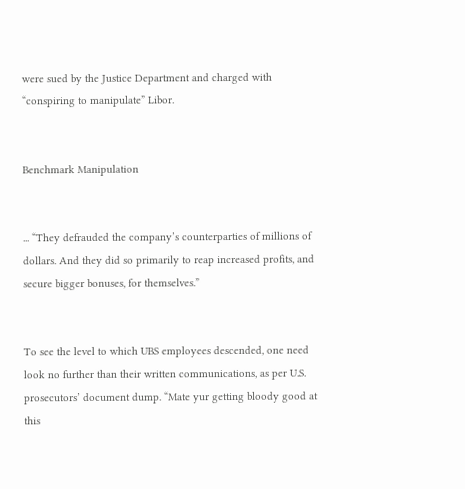were sued by the Justice Department and charged with “conspiring to manipulate” Libor.


Benchmark Manipulation


... “They defrauded the company’s counterparties of millions of dollars. And they did so primarily to reap increased profits, and secure bigger bonuses, for themselves.”


To see the level to which UBS employees descended, one need look no further than their written communications, as per U.S. prosecutors’ document dump. “Mate yur getting bloody good at this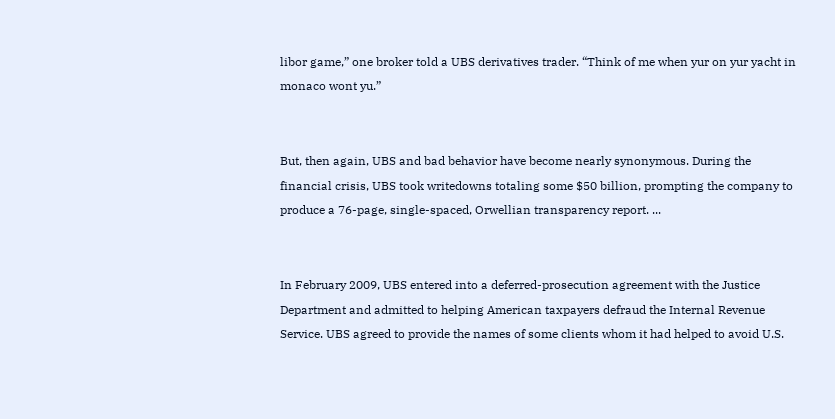libor game,” one broker told a UBS derivatives trader. “Think of me when yur on yur yacht in monaco wont yu.”


But, then again, UBS and bad behavior have become nearly synonymous. During the financial crisis, UBS took writedowns totaling some $50 billion, prompting the company to produce a 76-page, single-spaced, Orwellian transparency report. ...


In February 2009, UBS entered into a deferred-prosecution agreement with the Justice Department and admitted to helping American taxpayers defraud the Internal Revenue Service. UBS agreed to provide the names of some clients whom it had helped to avoid U.S.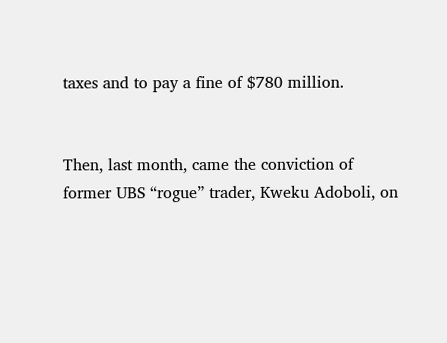taxes and to pay a fine of $780 million.


Then, last month, came the conviction of former UBS “rogue” trader, Kweku Adoboli, on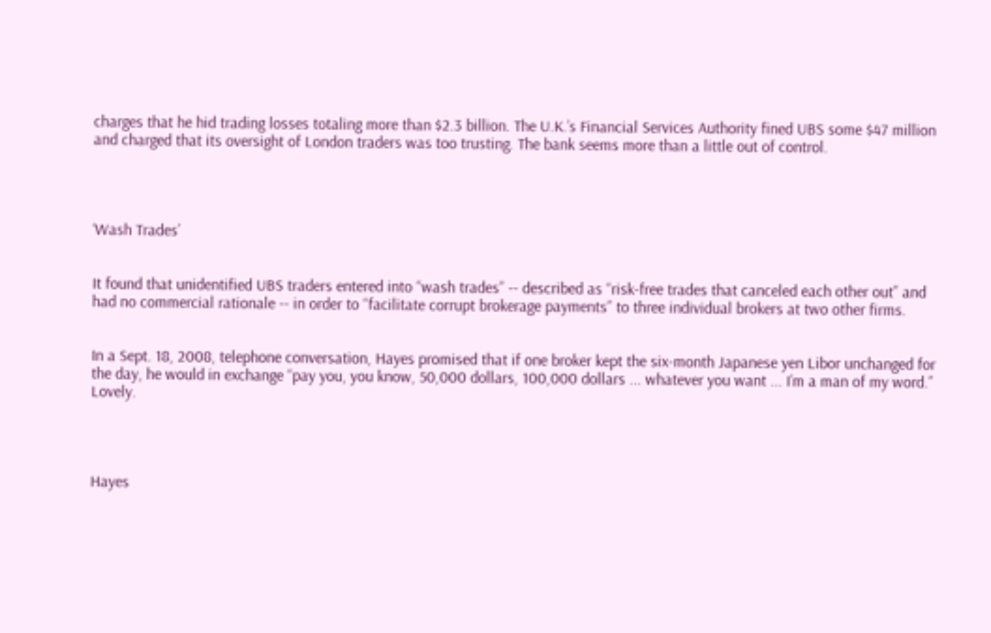charges that he hid trading losses totaling more than $2.3 billion. The U.K.’s Financial Services Authority fined UBS some $47 million and charged that its oversight of London traders was too trusting. The bank seems more than a little out of control.




‘Wash Trades’


It found that unidentified UBS traders entered into “wash trades” -- described as “risk-free trades that canceled each other out” and had no commercial rationale -- in order to “facilitate corrupt brokerage payments” to three individual brokers at two other firms.


In a Sept. 18, 2008, telephone conversation, Hayes promised that if one broker kept the six-month Japanese yen Libor unchanged for the day, he would in exchange “pay you, you know, 50,000 dollars, 100,000 dollars ... whatever you want ... I’m a man of my word.” Lovely.




Hayes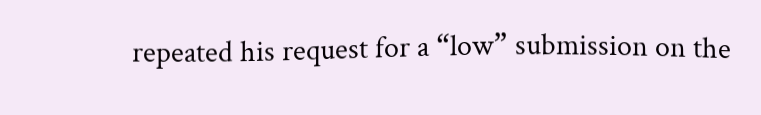repeated his request for a “low” submission on the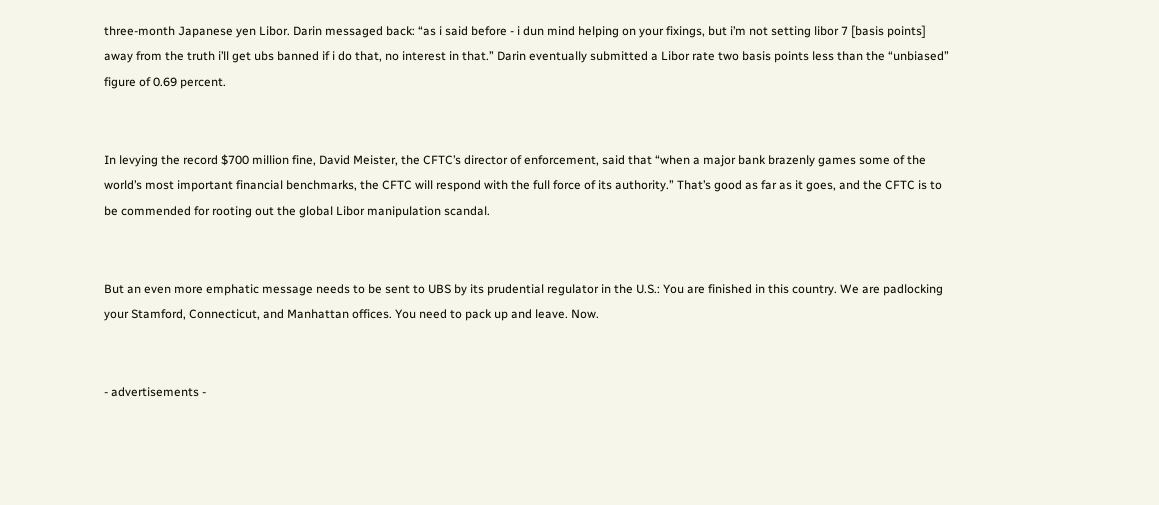three-month Japanese yen Libor. Darin messaged back: “as i said before - i dun mind helping on your fixings, but i’m not setting libor 7 [basis points] away from the truth i’ll get ubs banned if i do that, no interest in that.” Darin eventually submitted a Libor rate two basis points less than the “unbiased” figure of 0.69 percent.


In levying the record $700 million fine, David Meister, the CFTC’s director of enforcement, said that “when a major bank brazenly games some of the world’s most important financial benchmarks, the CFTC will respond with the full force of its authority.” That’s good as far as it goes, and the CFTC is to be commended for rooting out the global Libor manipulation scandal.


But an even more emphatic message needs to be sent to UBS by its prudential regulator in the U.S.: You are finished in this country. We are padlocking your Stamford, Connecticut, and Manhattan offices. You need to pack up and leave. Now.


- advertisements -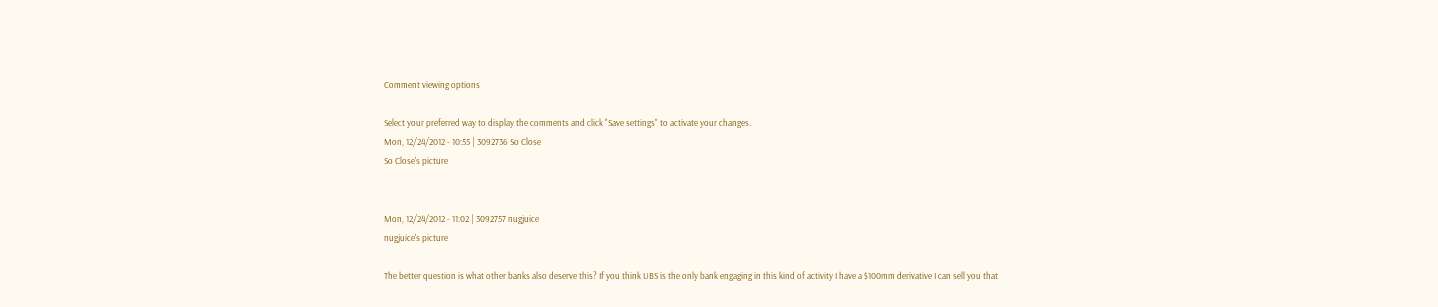Comment viewing options

Select your preferred way to display the comments and click "Save settings" to activate your changes.
Mon, 12/24/2012 - 10:55 | 3092736 So Close
So Close's picture


Mon, 12/24/2012 - 11:02 | 3092757 nugjuice
nugjuice's picture

The better question is what other banks also deserve this? If you think UBS is the only bank engaging in this kind of activity I have a $100mm derivative I can sell you that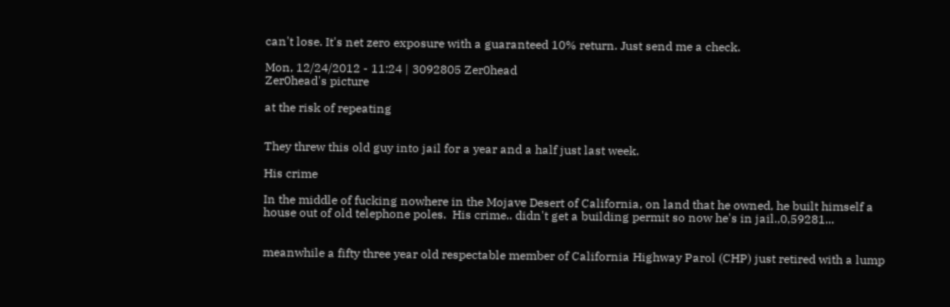can't lose. It's net zero exposure with a guaranteed 10% return. Just send me a check.

Mon, 12/24/2012 - 11:24 | 3092805 Zer0head
Zer0head's picture

at the risk of repeating


They threw this old guy into jail for a year and a half just last week.

His crime

In the middle of fucking nowhere in the Mojave Desert of California, on land that he owned, he built himself a house out of old telephone poles.  His crime.. didn't get a building permit so now he's in jail.,0,59281...


meanwhile a fifty three year old respectable member of California Highway Parol (CHP) just retired with a lump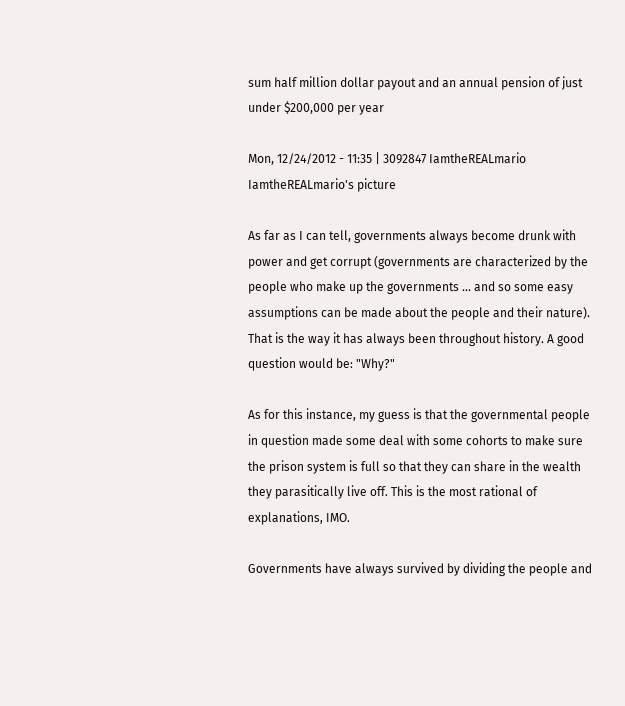sum half million dollar payout and an annual pension of just under $200,000 per year

Mon, 12/24/2012 - 11:35 | 3092847 IamtheREALmario
IamtheREALmario's picture

As far as I can tell, governments always become drunk with power and get corrupt (governments are characterized by the people who make up the governments ... and so some easy assumptions can be made about the people and their nature). That is the way it has always been throughout history. A good question would be: "Why?"

As for this instance, my guess is that the governmental people in question made some deal with some cohorts to make sure the prison system is full so that they can share in the wealth they parasitically live off. This is the most rational of explanations, IMO.

Governments have always survived by dividing the people and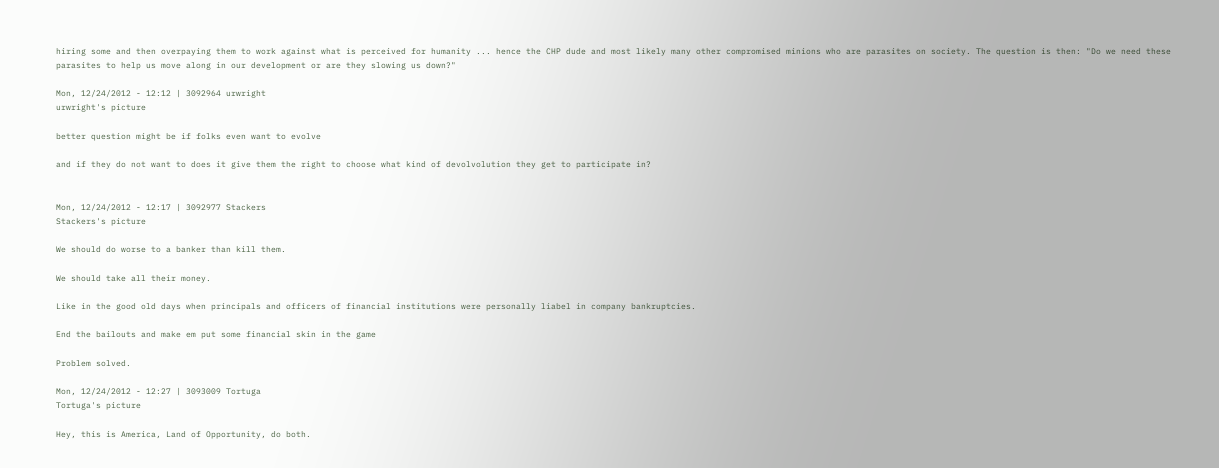hiring some and then overpaying them to work against what is perceived for humanity ... hence the CHP dude and most likely many other compromised minions who are parasites on society. The question is then: "Do we need these parasites to help us move along in our development or are they slowing us down?"

Mon, 12/24/2012 - 12:12 | 3092964 urwright
urwright's picture

better question might be if folks even want to evolve

and if they do not want to does it give them the right to choose what kind of devolvolution they get to participate in?


Mon, 12/24/2012 - 12:17 | 3092977 Stackers
Stackers's picture

We should do worse to a banker than kill them.

We should take all their money.

Like in the good old days when principals and officers of financial institutions were personally liabel in company bankruptcies.

End the bailouts and make em put some financial skin in the game

Problem solved.

Mon, 12/24/2012 - 12:27 | 3093009 Tortuga
Tortuga's picture

Hey, this is America, Land of Opportunity, do both.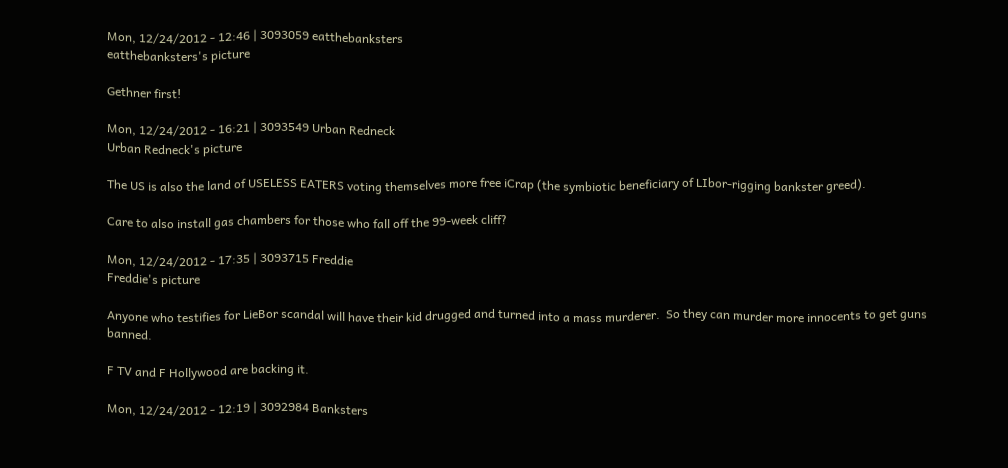Mon, 12/24/2012 - 12:46 | 3093059 eatthebanksters
eatthebanksters's picture

Gethner first!

Mon, 12/24/2012 - 16:21 | 3093549 Urban Redneck
Urban Redneck's picture

The US is also the land of USELESS EATERS voting themselves more free iCrap (the symbiotic beneficiary of LIbor-rigging bankster greed).

Care to also install gas chambers for those who fall off the 99-week cliff?

Mon, 12/24/2012 - 17:35 | 3093715 Freddie
Freddie's picture

Anyone who testifies for LieBor scandal will have their kid drugged and turned into a mass murderer.  So they can murder more innocents to get guns banned.

F TV and F Hollywood are backing it.

Mon, 12/24/2012 - 12:19 | 3092984 Banksters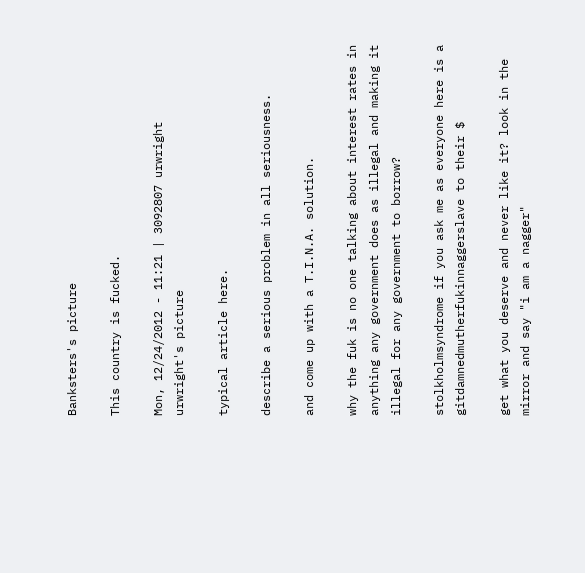Banksters's picture

This country is fucked.

Mon, 12/24/2012 - 11:21 | 3092807 urwright
urwright's picture

typical article here.

describe a serious problem in all seriousness.

and come up with a T.I.N.A. solution.

why the fuk is no one talking about interest rates in anything any government does as illegal and making it illegal for any government to borrow?

stolkholmsyndrome if you ask me as everyone here is a gitdamnedmutherfukinnaggerslave to their $

get what you deserve and never like it? look in the mirror and say "i am a nagger"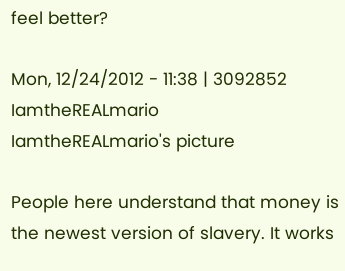feel better?

Mon, 12/24/2012 - 11:38 | 3092852 IamtheREALmario
IamtheREALmario's picture

People here understand that money is the newest version of slavery. It works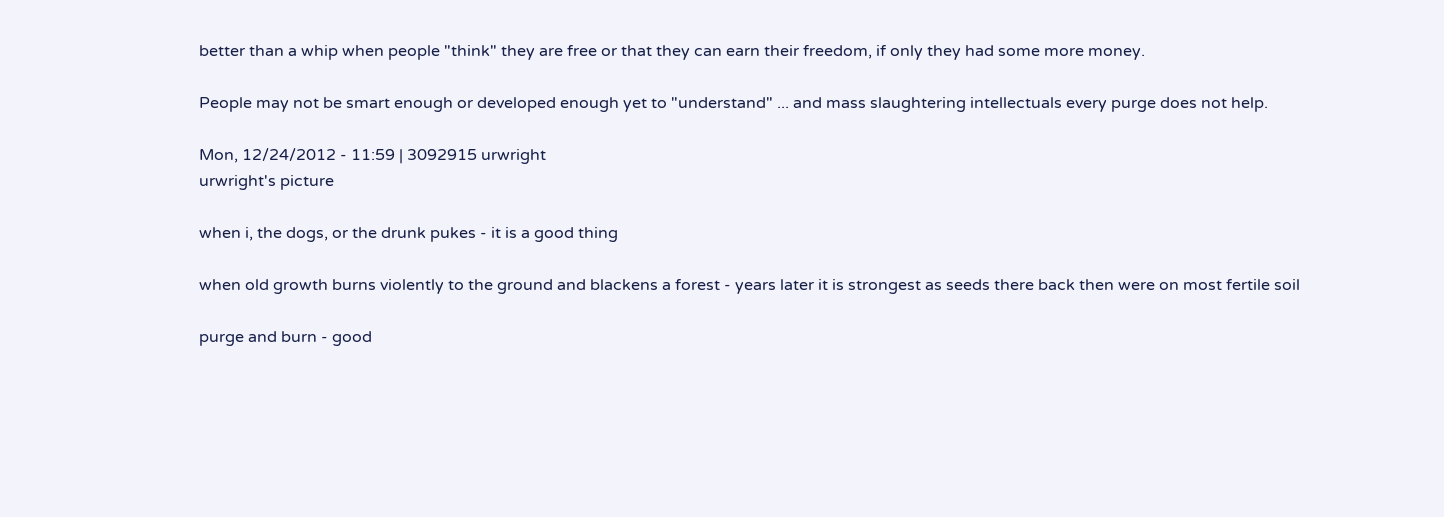better than a whip when people "think" they are free or that they can earn their freedom, if only they had some more money.

People may not be smart enough or developed enough yet to "understand" ... and mass slaughtering intellectuals every purge does not help.

Mon, 12/24/2012 - 11:59 | 3092915 urwright
urwright's picture

when i, the dogs, or the drunk pukes - it is a good thing

when old growth burns violently to the ground and blackens a forest - years later it is strongest as seeds there back then were on most fertile soil

purge and burn - good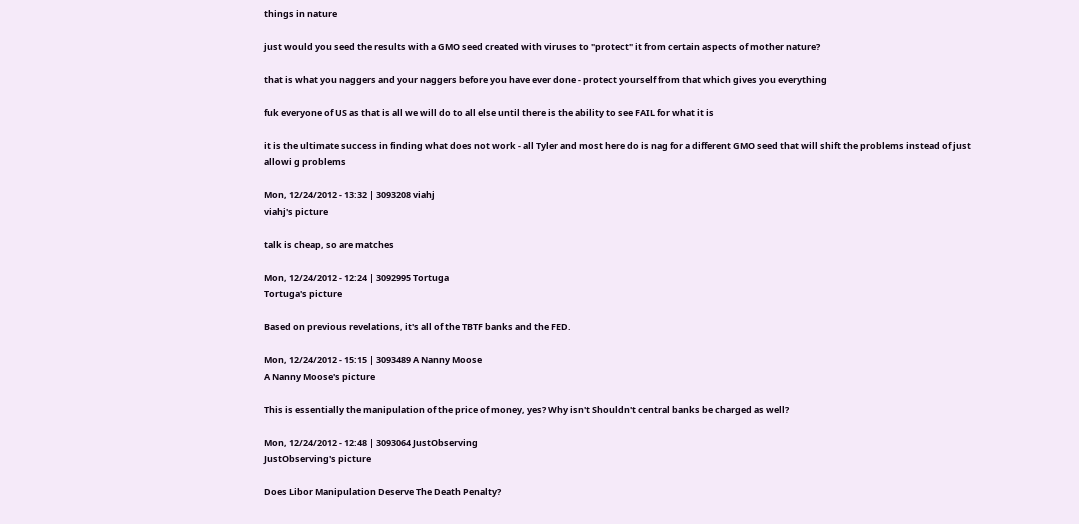things in nature

just would you seed the results with a GMO seed created with viruses to "protect" it from certain aspects of mother nature?

that is what you naggers and your naggers before you have ever done - protect yourself from that which gives you everything

fuk everyone of US as that is all we will do to all else until there is the ability to see FAIL for what it is

it is the ultimate success in finding what does not work - all Tyler and most here do is nag for a different GMO seed that will shift the problems instead of just allowi g problems

Mon, 12/24/2012 - 13:32 | 3093208 viahj
viahj's picture

talk is cheap, so are matches

Mon, 12/24/2012 - 12:24 | 3092995 Tortuga
Tortuga's picture

Based on previous revelations, it's all of the TBTF banks and the FED.

Mon, 12/24/2012 - 15:15 | 3093489 A Nanny Moose
A Nanny Moose's picture

This is essentially the manipulation of the price of money, yes? Why isn't Shouldn't central banks be charged as well?

Mon, 12/24/2012 - 12:48 | 3093064 JustObserving
JustObserving's picture

Does Libor Manipulation Deserve The Death Penalty?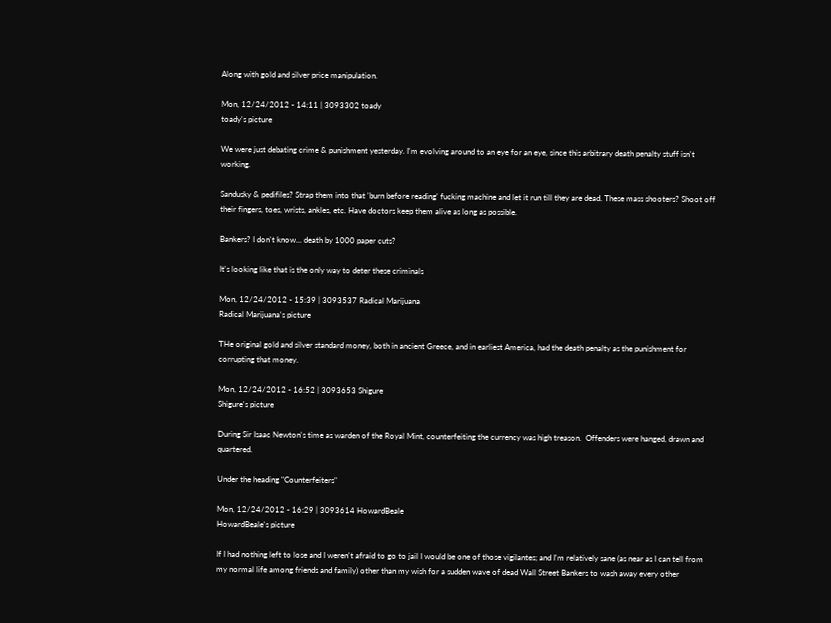Along with gold and silver price manipulation.

Mon, 12/24/2012 - 14:11 | 3093302 toady
toady's picture

We were just debating crime & punishment yesterday. I'm evolving around to an eye for an eye, since this arbitrary death penalty stuff isn't working.

Sandusky & pedifiles? Strap them into that 'burn before reading' fucking machine and let it run till they are dead. These mass shooters? Shoot off their fingers, toes, wrists, ankles, etc. Have doctors keep them alive as long as possible.

Bankers? I don't know... death by 1000 paper cuts?

It's looking like that is the only way to deter these criminals

Mon, 12/24/2012 - 15:39 | 3093537 Radical Marijuana
Radical Marijuana's picture

THe original gold and silver standard money, both in ancient Greece, and in earliest America, had the death penalty as the punishment for corrupting that money.

Mon, 12/24/2012 - 16:52 | 3093653 Shigure
Shigure's picture

During Sir Isaac Newton's time as warden of the Royal Mint, counterfeiting the currency was high treason.  Offenders were hanged, drawn and quartered.

Under the heading "Counterfeiters"

Mon, 12/24/2012 - 16:29 | 3093614 HowardBeale
HowardBeale's picture

If I had nothing left to lose and I weren't afraid to go to jail I would be one of those vigilantes; and I'm relatively sane (as near as I can tell from my normal life among friends and family) other than my wish for a sudden wave of dead Wall Street Bankers to wash away every other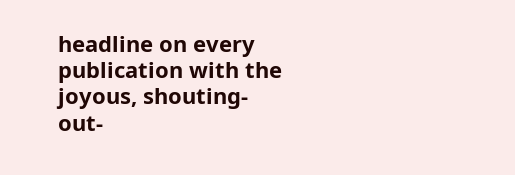headline on every publication with the joyous, shouting-out-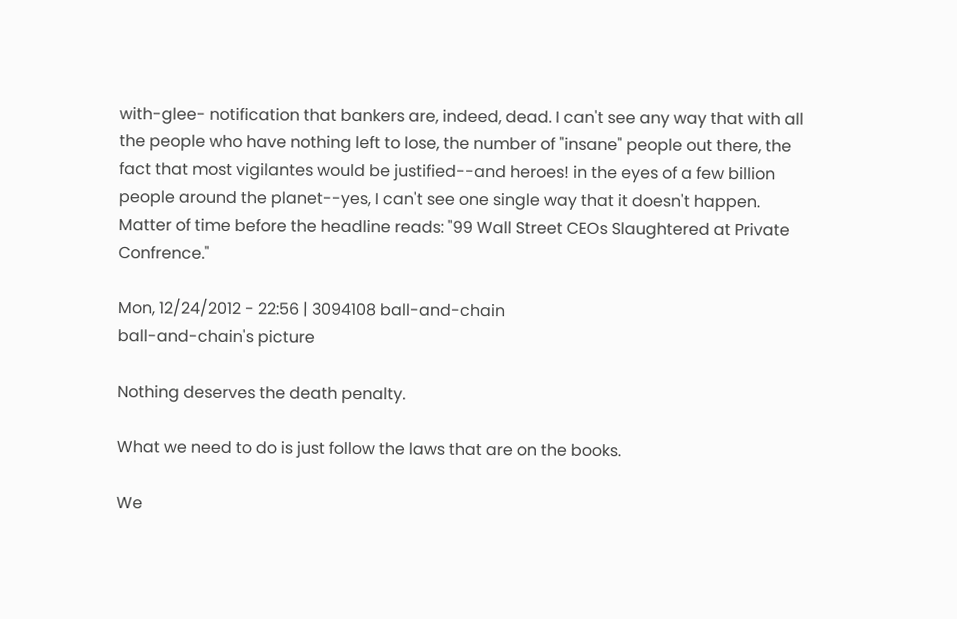with-glee- notification that bankers are, indeed, dead. I can't see any way that with all the people who have nothing left to lose, the number of "insane" people out there, the fact that most vigilantes would be justified--and heroes! in the eyes of a few billion people around the planet--yes, I can't see one single way that it doesn't happen. Matter of time before the headline reads: "99 Wall Street CEOs Slaughtered at Private Confrence."

Mon, 12/24/2012 - 22:56 | 3094108 ball-and-chain
ball-and-chain's picture

Nothing deserves the death penalty.

What we need to do is just follow the laws that are on the books.

We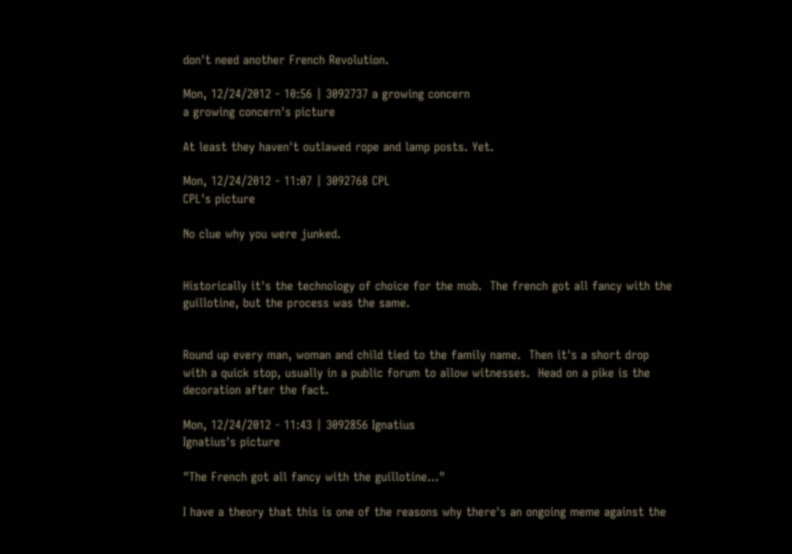don't need another French Revolution.

Mon, 12/24/2012 - 10:56 | 3092737 a growing concern
a growing concern's picture

At least they haven't outlawed rope and lamp posts. Yet.

Mon, 12/24/2012 - 11:07 | 3092768 CPL
CPL's picture

No clue why you were junked.


Historically it's the technology of choice for the mob.  The french got all fancy with the guillotine, but the process was the same.


Round up every man, woman and child tied to the family name.  Then it's a short drop with a quick stop, usually in a public forum to allow witnesses.  Head on a pike is the decoration after the fact.

Mon, 12/24/2012 - 11:43 | 3092856 Ignatius
Ignatius's picture

"The French got all fancy with the guillotine..."

I have a theory that this is one of the reasons why there's an ongoing meme against the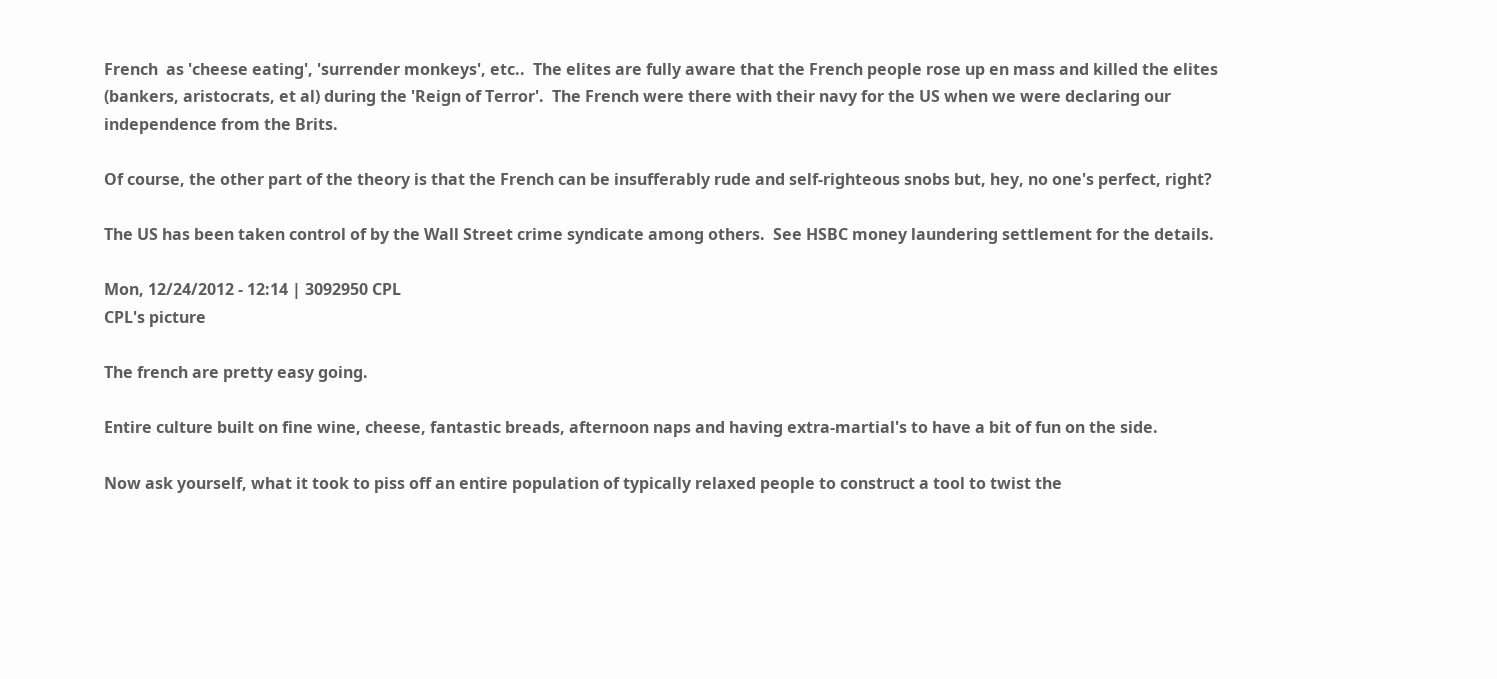French  as 'cheese eating', 'surrender monkeys', etc..  The elites are fully aware that the French people rose up en mass and killed the elites (bankers, aristocrats, et al) during the 'Reign of Terror'.  The French were there with their navy for the US when we were declaring our independence from the Brits.

Of course, the other part of the theory is that the French can be insufferably rude and self-righteous snobs but, hey, no one's perfect, right?

The US has been taken control of by the Wall Street crime syndicate among others.  See HSBC money laundering settlement for the details.

Mon, 12/24/2012 - 12:14 | 3092950 CPL
CPL's picture

The french are pretty easy going.

Entire culture built on fine wine, cheese, fantastic breads, afternoon naps and having extra-martial's to have a bit of fun on the side.

Now ask yourself, what it took to piss off an entire population of typically relaxed people to construct a tool to twist the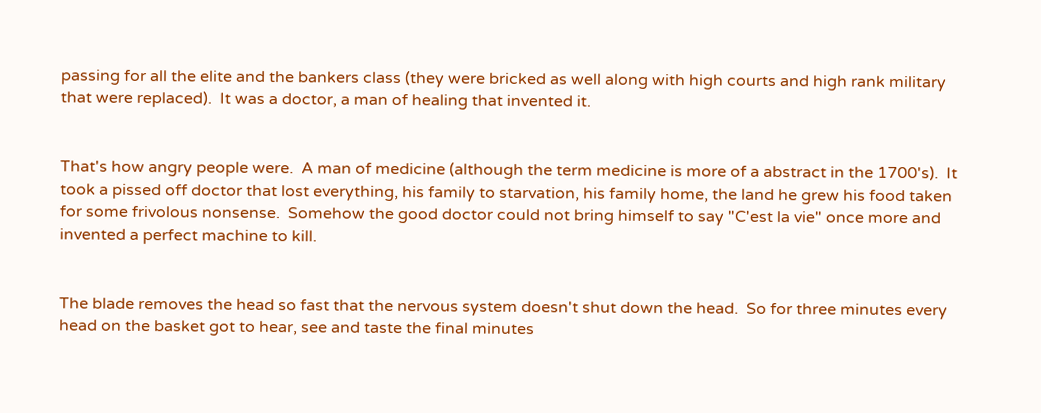passing for all the elite and the bankers class (they were bricked as well along with high courts and high rank military that were replaced).  It was a doctor, a man of healing that invented it.


That's how angry people were.  A man of medicine (although the term medicine is more of a abstract in the 1700's).  It took a pissed off doctor that lost everything, his family to starvation, his family home, the land he grew his food taken for some frivolous nonsense.  Somehow the good doctor could not bring himself to say "C'est la vie" once more and invented a perfect machine to kill.


The blade removes the head so fast that the nervous system doesn't shut down the head.  So for three minutes every head on the basket got to hear, see and taste the final minutes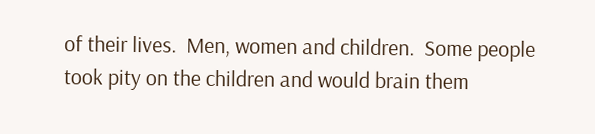of their lives.  Men, women and children.  Some people took pity on the children and would brain them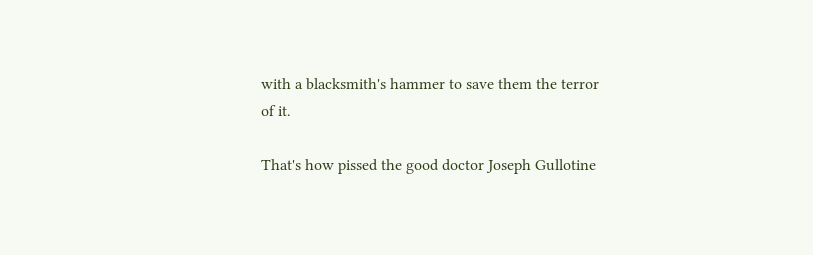with a blacksmith's hammer to save them the terror of it.

That's how pissed the good doctor Joseph Gullotine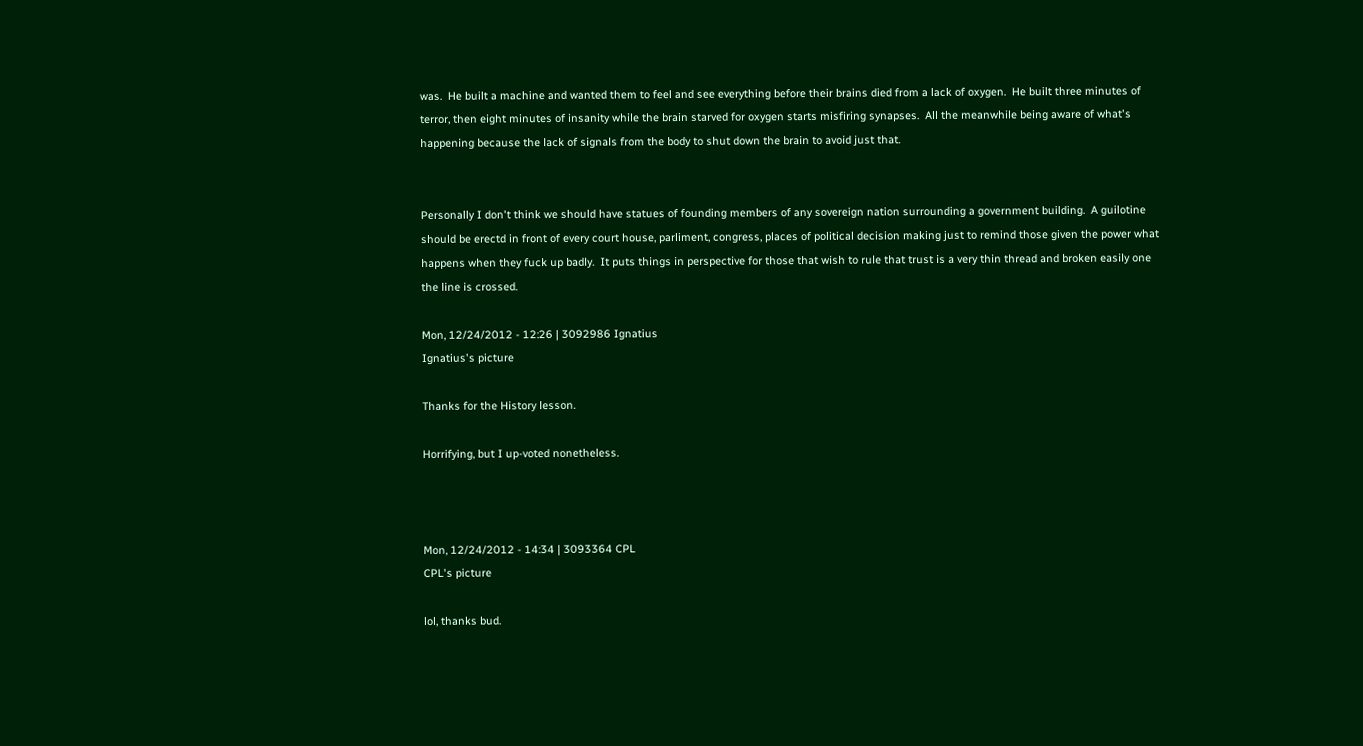was.  He built a machine and wanted them to feel and see everything before their brains died from a lack of oxygen.  He built three minutes of terror, then eight minutes of insanity while the brain starved for oxygen starts misfiring synapses.  All the meanwhile being aware of what's happening because the lack of signals from the body to shut down the brain to avoid just that.


Personally I don't think we should have statues of founding members of any sovereign nation surrounding a government building.  A guilotine should be erectd in front of every court house, parliment, congress, places of political decision making just to remind those given the power what happens when they fuck up badly.  It puts things in perspective for those that wish to rule that trust is a very thin thread and broken easily one the line is crossed.

Mon, 12/24/2012 - 12:26 | 3092986 Ignatius
Ignatius's picture

Thanks for the History lesson.

Horrifying, but I up-voted nonetheless.



Mon, 12/24/2012 - 14:34 | 3093364 CPL
CPL's picture

lol, thanks bud.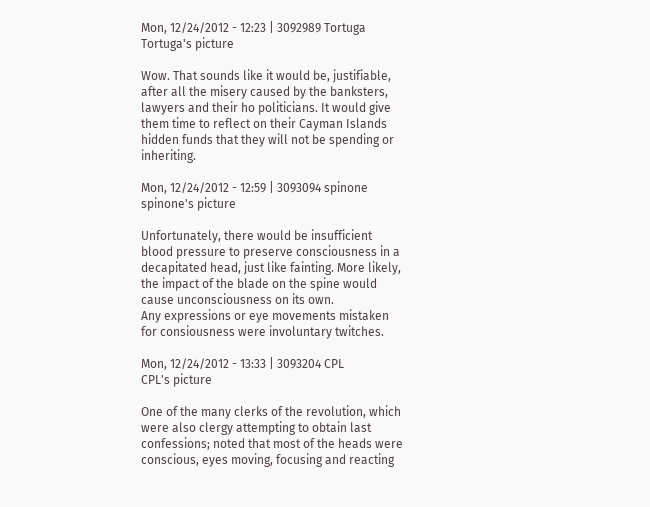Mon, 12/24/2012 - 12:23 | 3092989 Tortuga
Tortuga's picture

Wow. That sounds like it would be, justifiable, after all the misery caused by the banksters, lawyers and their ho politicians. It would give them time to reflect on their Cayman Islands hidden funds that they will not be spending or inheriting.

Mon, 12/24/2012 - 12:59 | 3093094 spinone
spinone's picture

Unfortunately, there would be insufficient blood pressure to preserve consciousness in a decapitated head, just like fainting. More likely, the impact of the blade on the spine would cause unconsciousness on its own.
Any expressions or eye movements mistaken for consiousness were involuntary twitches.

Mon, 12/24/2012 - 13:33 | 3093204 CPL
CPL's picture

One of the many clerks of the revolution, which were also clergy attempting to obtain last confessions; noted that most of the heads were conscious, eyes moving, focusing and reacting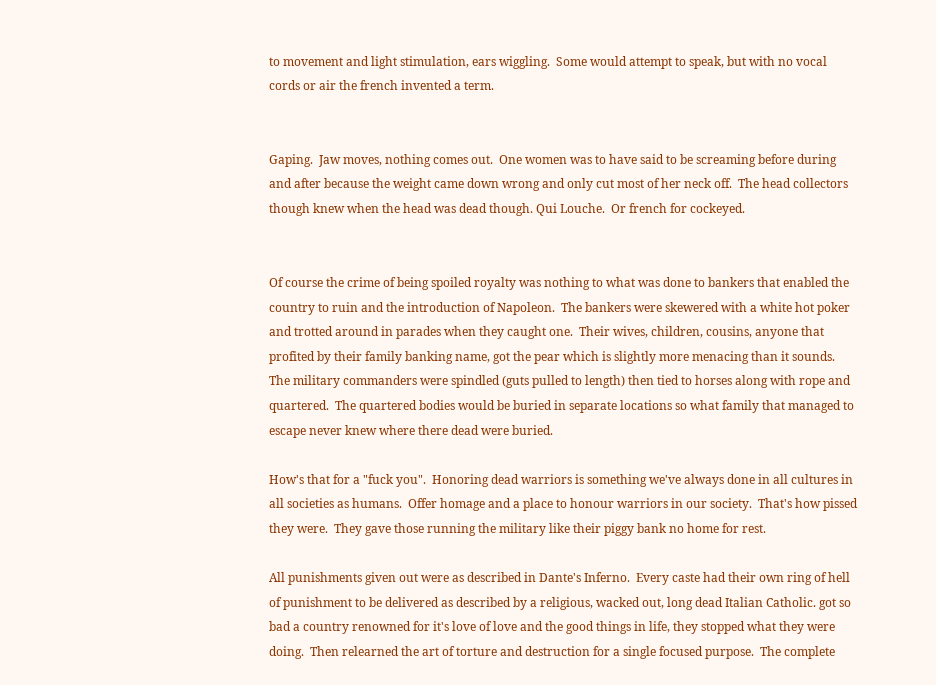to movement and light stimulation, ears wiggling.  Some would attempt to speak, but with no vocal cords or air the french invented a term.


Gaping.  Jaw moves, nothing comes out.  One women was to have said to be screaming before during and after because the weight came down wrong and only cut most of her neck off.  The head collectors though knew when the head was dead though. Qui Louche.  Or french for cockeyed.


Of course the crime of being spoiled royalty was nothing to what was done to bankers that enabled the country to ruin and the introduction of Napoleon.  The bankers were skewered with a white hot poker and trotted around in parades when they caught one.  Their wives, children, cousins, anyone that profited by their family banking name, got the pear which is slightly more menacing than it sounds.  The military commanders were spindled (guts pulled to length) then tied to horses along with rope and quartered.  The quartered bodies would be buried in separate locations so what family that managed to escape never knew where there dead were buried.

How's that for a "fuck you".  Honoring dead warriors is something we've always done in all cultures in all societies as humans.  Offer homage and a place to honour warriors in our society.  That's how pissed they were.  They gave those running the military like their piggy bank no home for rest.

All punishments given out were as described in Dante's Inferno.  Every caste had their own ring of hell of punishment to be delivered as described by a religious, wacked out, long dead Italian Catholic. got so bad a country renowned for it's love of love and the good things in life, they stopped what they were doing.  Then relearned the art of torture and destruction for a single focused purpose.  The complete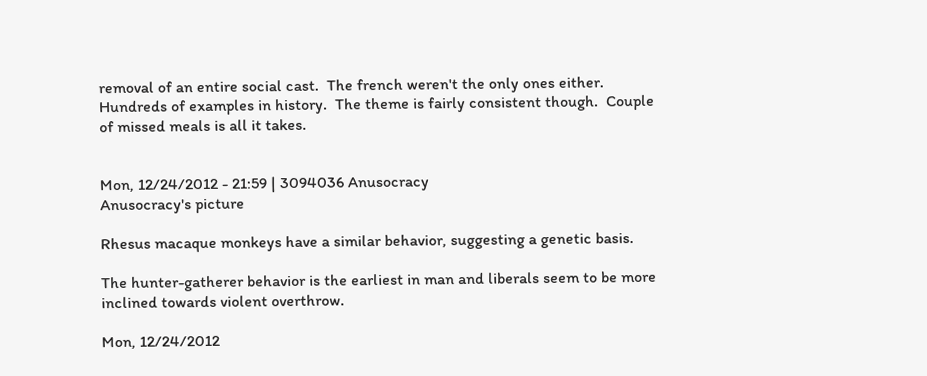removal of an entire social cast.  The french weren't the only ones either.  Hundreds of examples in history.  The theme is fairly consistent though.  Couple of missed meals is all it takes.


Mon, 12/24/2012 - 21:59 | 3094036 Anusocracy
Anusocracy's picture

Rhesus macaque monkeys have a similar behavior, suggesting a genetic basis.

The hunter-gatherer behavior is the earliest in man and liberals seem to be more inclined towards violent overthrow.

Mon, 12/24/2012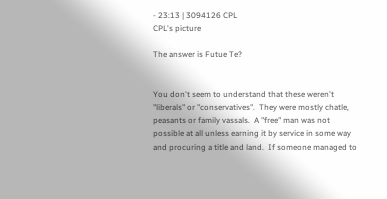- 23:13 | 3094126 CPL
CPL's picture

The answer is Futue Te?


You don't seem to understand that these weren't "liberals" or "conservatives".  They were mostly chatle, peasants or family vassals.  A "free" man was not possible at all unless earning it by service in some way and procuring a title and land.  If someone managed to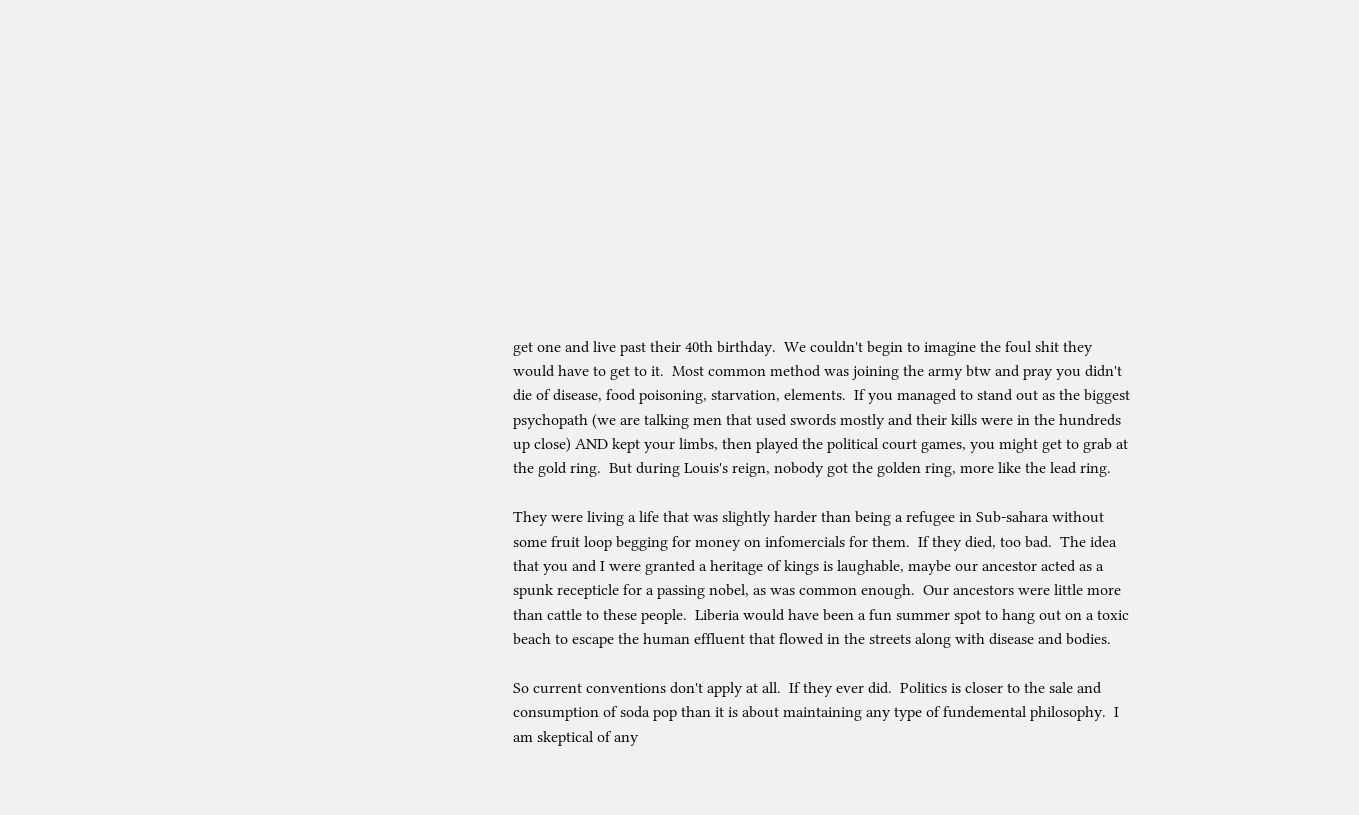get one and live past their 40th birthday.  We couldn't begin to imagine the foul shit they would have to get to it.  Most common method was joining the army btw and pray you didn't die of disease, food poisoning, starvation, elements.  If you managed to stand out as the biggest psychopath (we are talking men that used swords mostly and their kills were in the hundreds up close) AND kept your limbs, then played the political court games, you might get to grab at the gold ring.  But during Louis's reign, nobody got the golden ring, more like the lead ring.

They were living a life that was slightly harder than being a refugee in Sub-sahara without some fruit loop begging for money on infomercials for them.  If they died, too bad.  The idea that you and I were granted a heritage of kings is laughable, maybe our ancestor acted as a spunk recepticle for a passing nobel, as was common enough.  Our ancestors were little more than cattle to these people.  Liberia would have been a fun summer spot to hang out on a toxic beach to escape the human effluent that flowed in the streets along with disease and bodies.

So current conventions don't apply at all.  If they ever did.  Politics is closer to the sale and consumption of soda pop than it is about maintaining any type of fundemental philosophy.  I am skeptical of any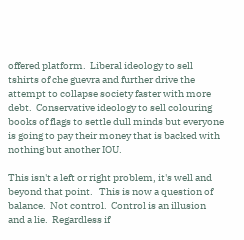offered platform.  Liberal ideology to sell tshirts of che guevra and further drive the attempt to collapse society faster with more debt.  Conservative ideology to sell colouring books of flags to settle dull minds but everyone is going to pay their money that is backed with nothing but another IOU.

This isn't a left or right problem, it's well and beyond that point.   This is now a question of balance.  Not control.  Control is an illusion and a lie.  Regardless if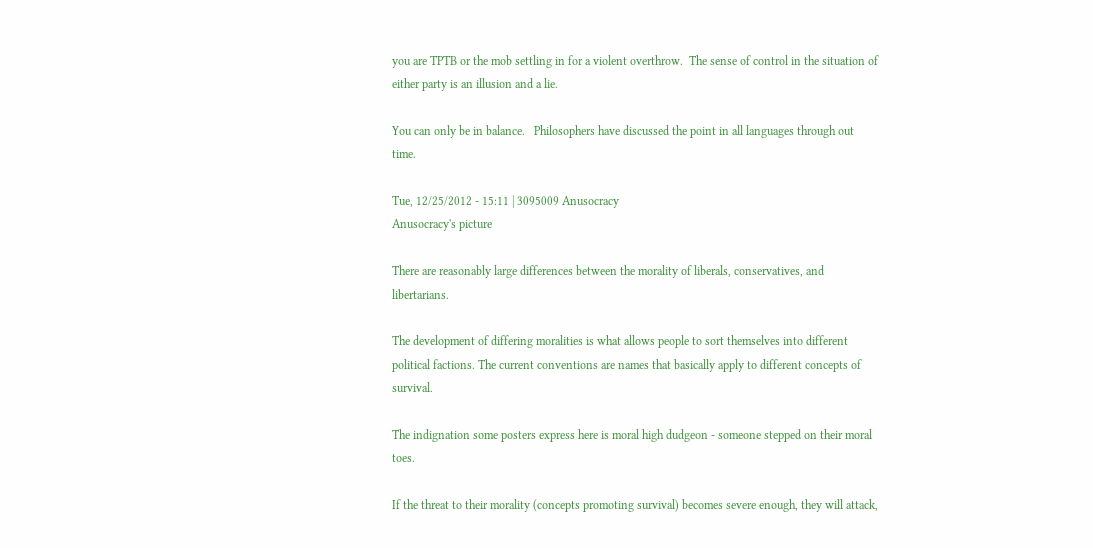you are TPTB or the mob settling in for a violent overthrow.  The sense of control in the situation of either party is an illusion and a lie.

You can only be in balance.   Philosophers have discussed the point in all languages through out time.

Tue, 12/25/2012 - 15:11 | 3095009 Anusocracy
Anusocracy's picture

There are reasonably large differences between the morality of liberals, conservatives, and libertarians.

The development of differing moralities is what allows people to sort themselves into different political factions. The current conventions are names that basically apply to different concepts of survival.

The indignation some posters express here is moral high dudgeon - someone stepped on their moral toes.

If the threat to their morality (concepts promoting survival) becomes severe enough, they will attack,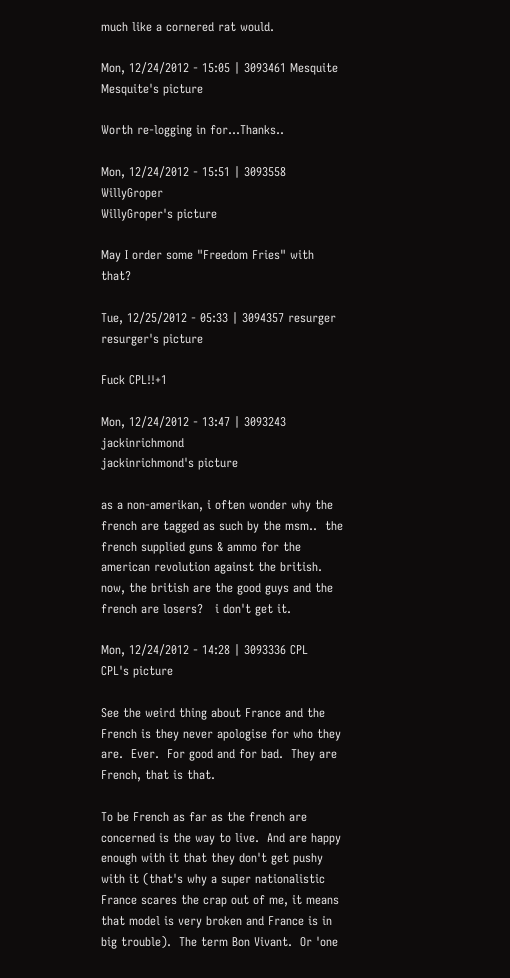much like a cornered rat would.

Mon, 12/24/2012 - 15:05 | 3093461 Mesquite
Mesquite's picture

Worth re-logging in for...Thanks..

Mon, 12/24/2012 - 15:51 | 3093558 WillyGroper
WillyGroper's picture

May I order some "Freedom Fries" with that?

Tue, 12/25/2012 - 05:33 | 3094357 resurger
resurger's picture

Fuck CPL!!+1

Mon, 12/24/2012 - 13:47 | 3093243 jackinrichmond
jackinrichmond's picture

as a non-amerikan, i often wonder why the french are tagged as such by the msm..  the french supplied guns & ammo for the american revolution against the british.  now, the british are the good guys and the french are losers?   i don't get it.

Mon, 12/24/2012 - 14:28 | 3093336 CPL
CPL's picture

See the weird thing about France and the French is they never apologise for who they are.  Ever.  For good and for bad.  They are French, that is that.

To be French as far as the french are concerned is the way to live.  And are happy enough with it that they don't get pushy with it (that's why a super nationalistic France scares the crap out of me, it means that model is very broken and France is in big trouble).  The term Bon Vivant.  Or 'one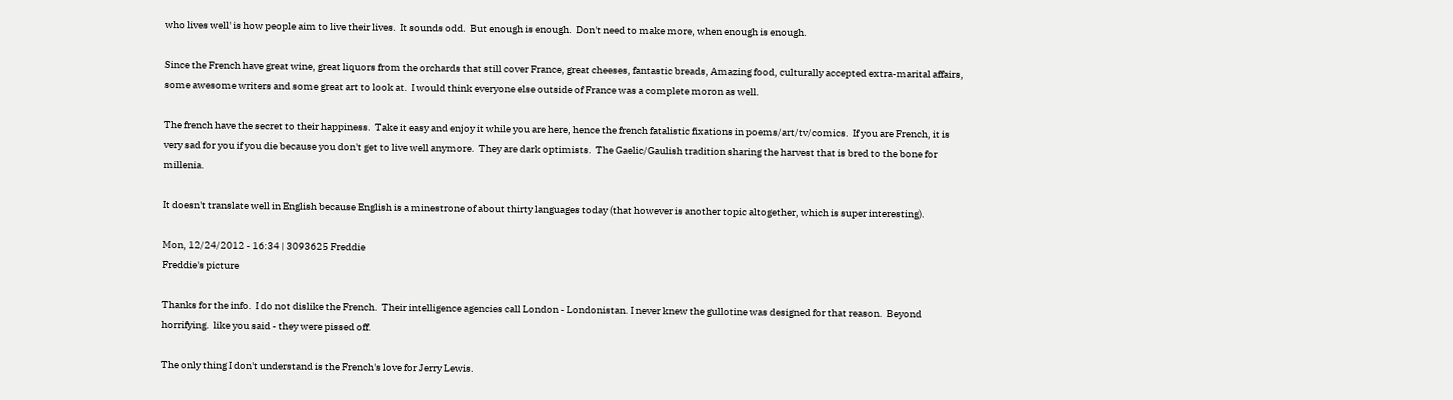who lives well' is how people aim to live their lives.  It sounds odd.  But enough is enough.  Don't need to make more, when enough is enough.

Since the French have great wine, great liquors from the orchards that still cover France, great cheeses, fantastic breads, Amazing food, culturally accepted extra-marital affairs, some awesome writers and some great art to look at.  I would think everyone else outside of France was a complete moron as well.

The french have the secret to their happiness.  Take it easy and enjoy it while you are here, hence the french fatalistic fixations in poems/art/tv/comics.  If you are French, it is very sad for you if you die because you don't get to live well anymore.  They are dark optimists.  The Gaelic/Gaulish tradition sharing the harvest that is bred to the bone for millenia.

It doesn't translate well in English because English is a minestrone of about thirty languages today (that however is another topic altogether, which is super interesting).

Mon, 12/24/2012 - 16:34 | 3093625 Freddie
Freddie's picture

Thanks for the info.  I do not dislike the French.  Their intelligence agencies call London - Londonistan. I never knew the gullotine was designed for that reason.  Beyond horrifying.  like you said - they were pissed off.

The only thing I don't understand is the French's love for Jerry Lewis.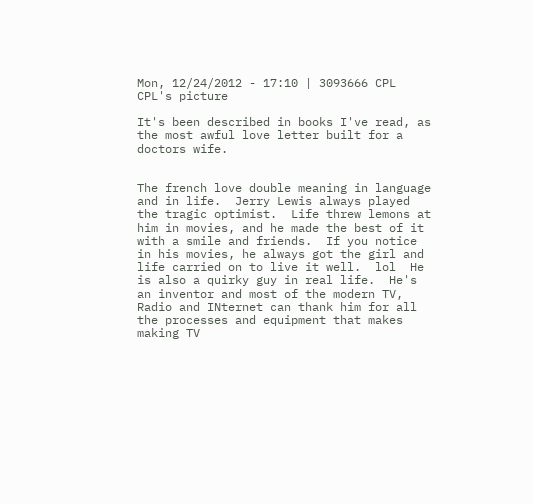Mon, 12/24/2012 - 17:10 | 3093666 CPL
CPL's picture

It's been described in books I've read, as the most awful love letter built for a doctors wife.


The french love double meaning in language and in life.  Jerry Lewis always played the tragic optimist.  Life threw lemons at him in movies, and he made the best of it with a smile and friends.  If you notice in his movies, he always got the girl and life carried on to live it well.  lol  He is also a quirky guy in real life.  He's an inventor and most of the modern TV, Radio and INternet can thank him for all the processes and equipment that makes making TV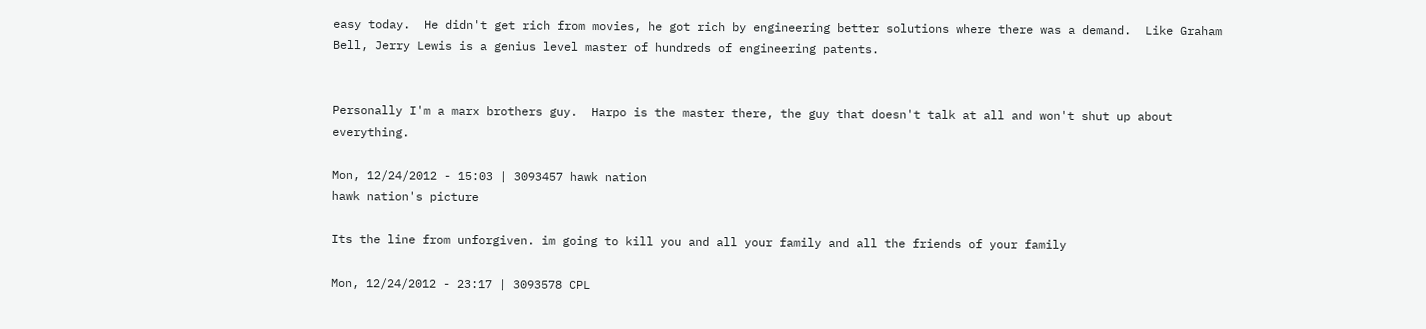easy today.  He didn't get rich from movies, he got rich by engineering better solutions where there was a demand.  Like Graham Bell, Jerry Lewis is a genius level master of hundreds of engineering patents.


Personally I'm a marx brothers guy.  Harpo is the master there, the guy that doesn't talk at all and won't shut up about everything.

Mon, 12/24/2012 - 15:03 | 3093457 hawk nation
hawk nation's picture

Its the line from unforgiven. im going to kill you and all your family and all the friends of your family

Mon, 12/24/2012 - 23:17 | 3093578 CPL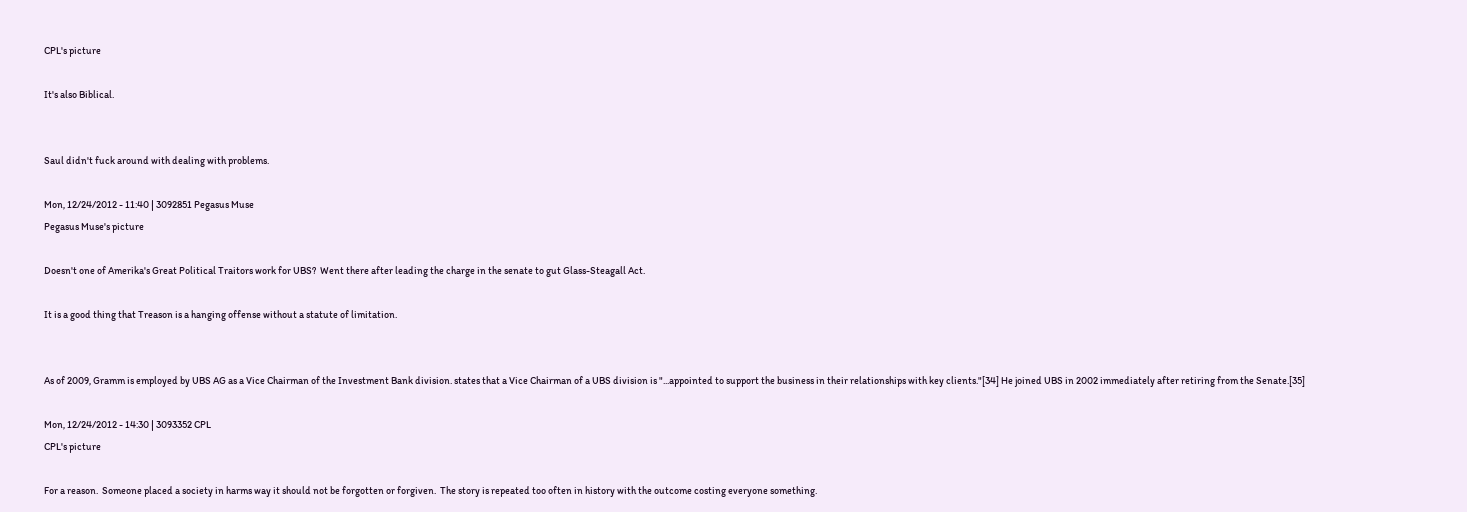CPL's picture

It's also Biblical.


Saul didn't fuck around with dealing with problems.

Mon, 12/24/2012 - 11:40 | 3092851 Pegasus Muse
Pegasus Muse's picture

Doesn't one of Amerika's Great Political Traitors work for UBS?  Went there after leading the charge in the senate to gut Glass-Steagall Act.

It is a good thing that Treason is a hanging offense without a statute of limitation.


As of 2009, Gramm is employed by UBS AG as a Vice Chairman of the Investment Bank division. states that a Vice Chairman of a UBS division is "...appointed to support the business in their relationships with key clients."[34] He joined UBS in 2002 immediately after retiring from the Senate.[35]

Mon, 12/24/2012 - 14:30 | 3093352 CPL
CPL's picture

For a reason.  Someone placed a society in harms way it should not be forgotten or forgiven.  The story is repeated too often in history with the outcome costing everyone something.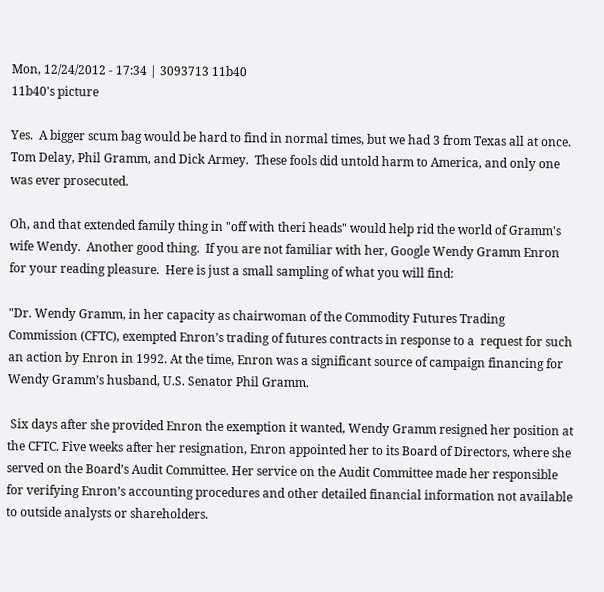Mon, 12/24/2012 - 17:34 | 3093713 11b40
11b40's picture

Yes.  A bigger scum bag would be hard to find in normal times, but we had 3 from Texas all at once.  Tom Delay, Phil Gramm, and Dick Armey.  These fools did untold harm to America, and only one was ever prosecuted.

Oh, and that extended family thing in "off with theri heads" would help rid the world of Gramm's wife Wendy.  Another good thing.  If you are not familiar with her, Google Wendy Gramm Enron for your reading pleasure.  Here is just a small sampling of what you will find:

"Dr. Wendy Gramm, in her capacity as chairwoman of the Commodity Futures Trading Commission (CFTC), exempted Enron’s trading of futures contracts in response to a  request for such an action by Enron in 1992. At the time, Enron was a significant source of campaign financing for Wendy Gramm’s husband, U.S. Senator Phil Gramm.

 Six days after she provided Enron the exemption it wanted, Wendy Gramm resigned her position at the CFTC. Five weeks after her resignation, Enron appointed her to its Board of Directors, where she served on the Board’s Audit Committee. Her service on the Audit Committee made her responsible for verifying Enron’s accounting procedures and other detailed financial information not available to outside analysts or shareholders.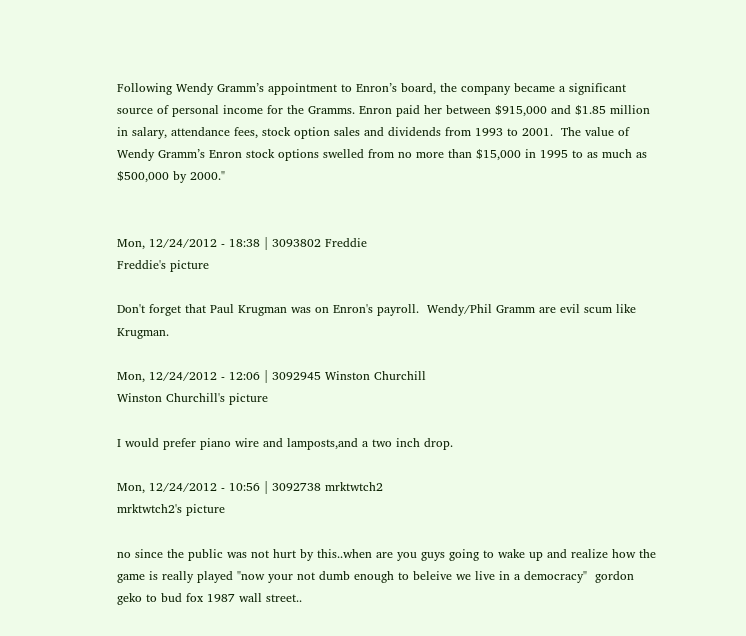Following Wendy Gramm’s appointment to Enron’s board, the company became a significant source of personal income for the Gramms. Enron paid her between $915,000 and $1.85 million in salary, attendance fees, stock option sales and dividends from 1993 to 2001.  The value of Wendy Gramm’s Enron stock options swelled from no more than $15,000 in 1995 to as much as $500,000 by 2000."


Mon, 12/24/2012 - 18:38 | 3093802 Freddie
Freddie's picture

Don't forget that Paul Krugman was on Enron's payroll.  Wendy/Phil Gramm are evil scum like Krugman.

Mon, 12/24/2012 - 12:06 | 3092945 Winston Churchill
Winston Churchill's picture

I would prefer piano wire and lamposts,and a two inch drop.

Mon, 12/24/2012 - 10:56 | 3092738 mrktwtch2
mrktwtch2's picture

no since the public was not hurt by this..when are you guys going to wake up and realize how the game is really played "now your not dumb enough to beleive we live in a democracy"  gordon geko to bud fox 1987 wall street..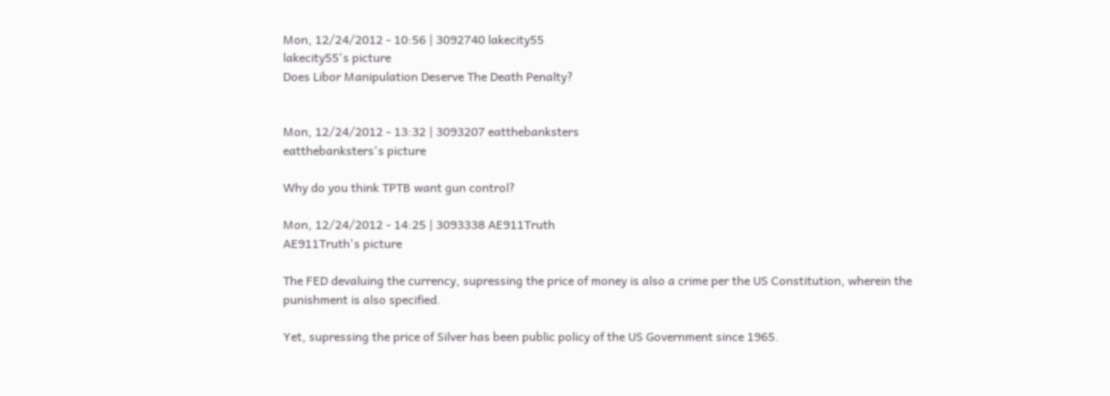Mon, 12/24/2012 - 10:56 | 3092740 lakecity55
lakecity55's picture
Does Libor Manipulation Deserve The Death Penalty?


Mon, 12/24/2012 - 13:32 | 3093207 eatthebanksters
eatthebanksters's picture

Why do you think TPTB want gun control?

Mon, 12/24/2012 - 14:25 | 3093338 AE911Truth
AE911Truth's picture

The FED devaluing the currency, supressing the price of money is also a crime per the US Constitution, wherein the punishment is also specified.

Yet, supressing the price of Silver has been public policy of the US Government since 1965.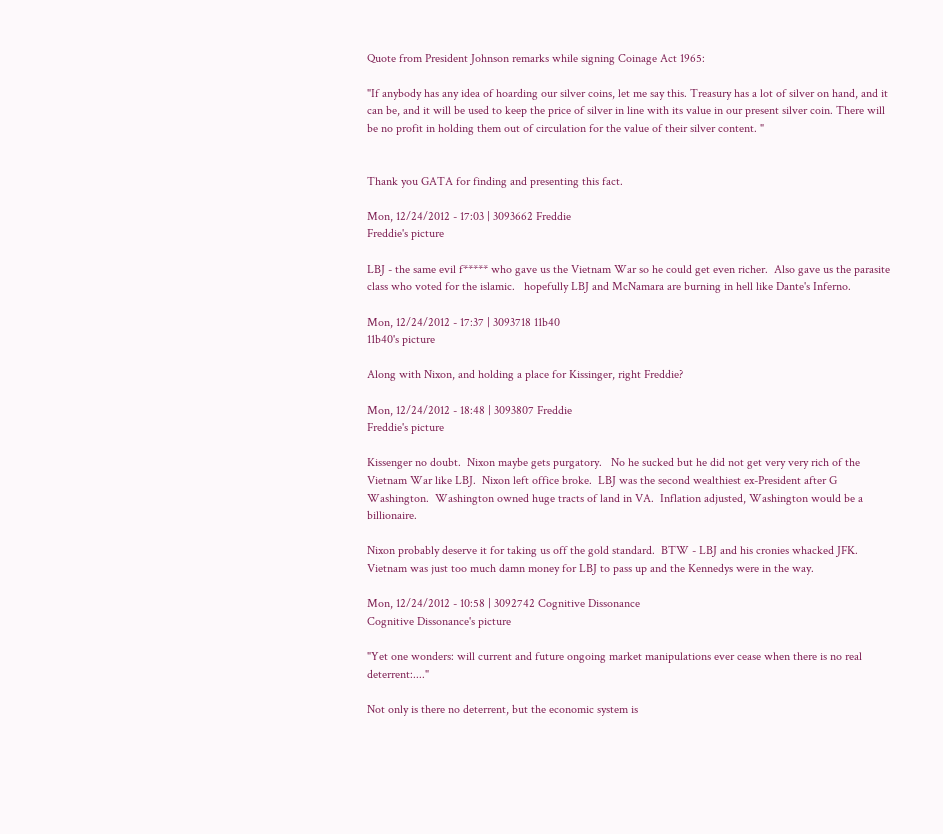Quote from President Johnson remarks while signing Coinage Act 1965:

"If anybody has any idea of hoarding our silver coins, let me say this. Treasury has a lot of silver on hand, and it can be, and it will be used to keep the price of silver in line with its value in our present silver coin. There will be no profit in holding them out of circulation for the value of their silver content. "


Thank you GATA for finding and presenting this fact.

Mon, 12/24/2012 - 17:03 | 3093662 Freddie
Freddie's picture

LBJ - the same evil f***** who gave us the Vietnam War so he could get even richer.  Also gave us the parasite class who voted for the islamic.   hopefully LBJ and McNamara are burning in hell like Dante's Inferno.

Mon, 12/24/2012 - 17:37 | 3093718 11b40
11b40's picture

Along with Nixon, and holding a place for Kissinger, right Freddie?

Mon, 12/24/2012 - 18:48 | 3093807 Freddie
Freddie's picture

Kissenger no doubt.  Nixon maybe gets purgatory.   No he sucked but he did not get very very rich of the Vietnam War like LBJ.  Nixon left office broke.  LBJ was the second wealthiest ex-President after G Washington.  Washington owned huge tracts of land in VA.  Inflation adjusted, Washington would be a billionaire.

Nixon probably deserve it for taking us off the gold standard.  BTW - LBJ and his cronies whacked JFK.  Vietnam was just too much damn money for LBJ to pass up and the Kennedys were in the way.

Mon, 12/24/2012 - 10:58 | 3092742 Cognitive Dissonance
Cognitive Dissonance's picture

"Yet one wonders: will current and future ongoing market manipulations ever cease when there is no real deterrent:...."

Not only is there no deterrent, but the economic system is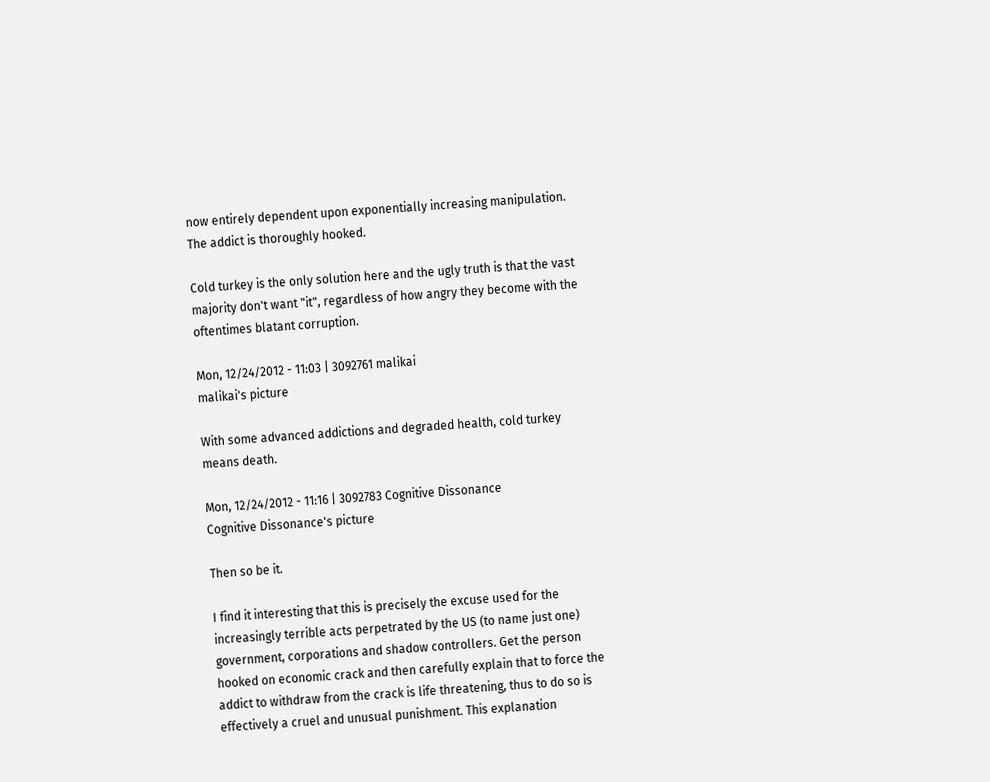now entirely dependent upon exponentially increasing manipulation. The addict is thoroughly hooked.

Cold turkey is the only solution here and the ugly truth is that the vast majority don't want "it", regardless of how angry they become with the oftentimes blatant corruption.

Mon, 12/24/2012 - 11:03 | 3092761 malikai
malikai's picture

With some advanced addictions and degraded health, cold turkey means death.

Mon, 12/24/2012 - 11:16 | 3092783 Cognitive Dissonance
Cognitive Dissonance's picture

Then so be it.

I find it interesting that this is precisely the excuse used for the increasingly terrible acts perpetrated by the US (to name just one) government, corporations and shadow controllers. Get the person hooked on economic crack and then carefully explain that to force the addict to withdraw from the crack is life threatening, thus to do so is effectively a cruel and unusual punishment. This explanation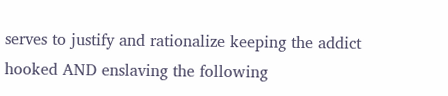serves to justify and rationalize keeping the addict hooked AND enslaving the following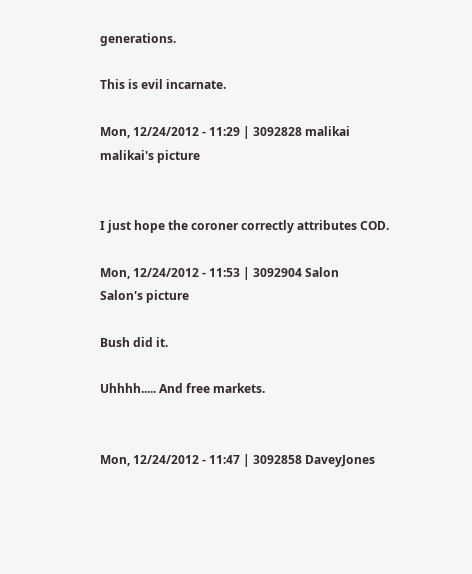generations.

This is evil incarnate.

Mon, 12/24/2012 - 11:29 | 3092828 malikai
malikai's picture


I just hope the coroner correctly attributes COD.

Mon, 12/24/2012 - 11:53 | 3092904 Salon
Salon's picture

Bush did it.

Uhhhh..... And free markets.


Mon, 12/24/2012 - 11:47 | 3092858 DaveyJones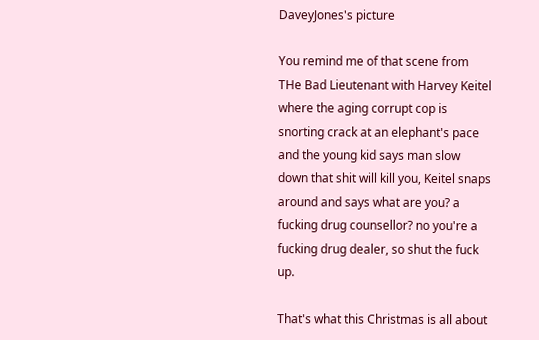DaveyJones's picture

You remind me of that scene from THe Bad Lieutenant with Harvey Keitel where the aging corrupt cop is snorting crack at an elephant's pace and the young kid says man slow down that shit will kill you, Keitel snaps around and says what are you? a fucking drug counsellor? no you're a fucking drug dealer, so shut the fuck up.

That's what this Christmas is all about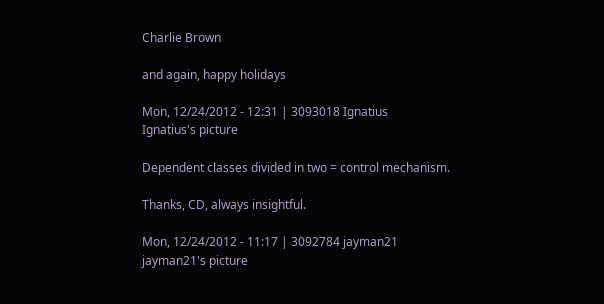Charlie Brown

and again, happy holidays

Mon, 12/24/2012 - 12:31 | 3093018 Ignatius
Ignatius's picture

Dependent classes divided in two = control mechanism.

Thanks, CD, always insightful.

Mon, 12/24/2012 - 11:17 | 3092784 jayman21
jayman21's picture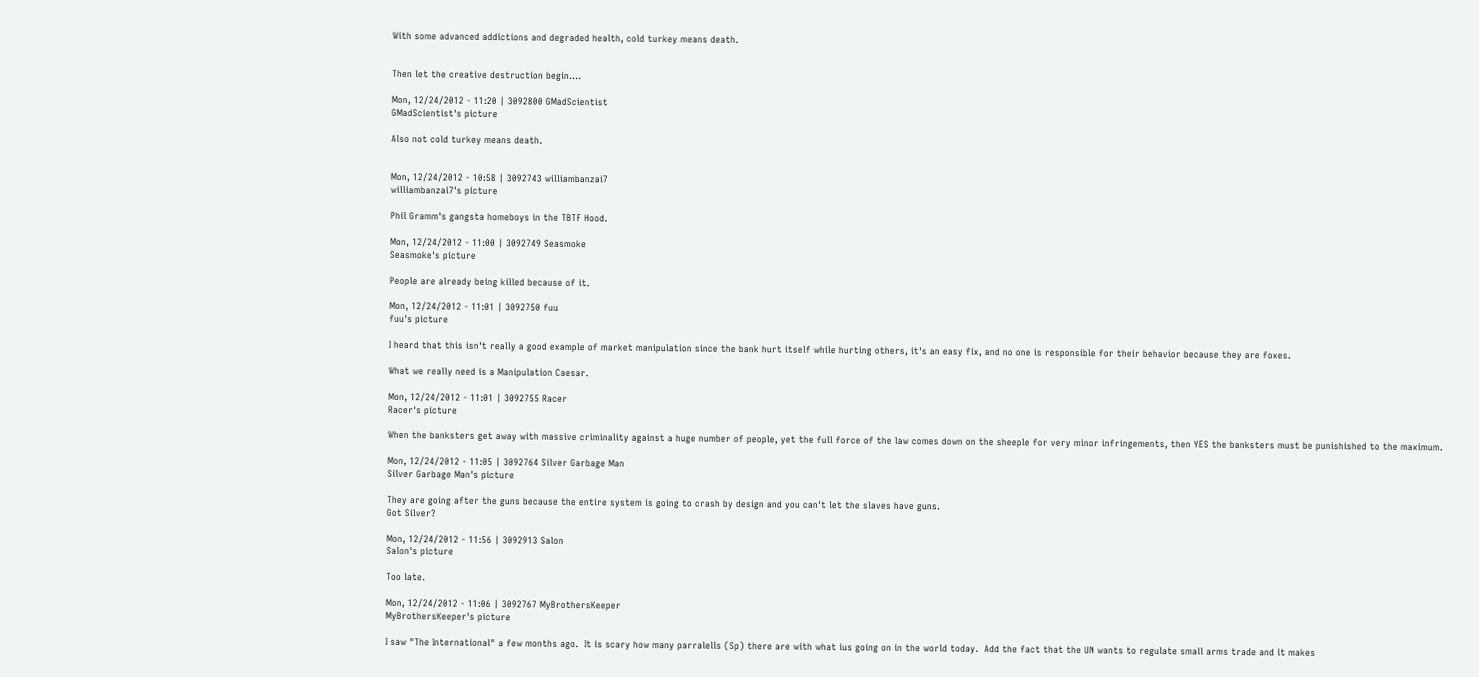With some advanced addictions and degraded health, cold turkey means death.


Then let the creative destruction begin....

Mon, 12/24/2012 - 11:20 | 3092800 GMadScientist
GMadScientist's picture

Also not cold turkey means death.


Mon, 12/24/2012 - 10:58 | 3092743 williambanzai7
williambanzai7's picture

Phil Gramm's gangsta homeboys in the TBTF Hood.

Mon, 12/24/2012 - 11:00 | 3092749 Seasmoke
Seasmoke's picture

People are already being killed because of it.

Mon, 12/24/2012 - 11:01 | 3092750 fuu
fuu's picture

I heard that this isn't really a good example of market manipulation since the bank hurt itself while hurting others, it's an easy fix, and no one is responsible for their behavior because they are foxes.

What we really need is a Manipulation Caesar.

Mon, 12/24/2012 - 11:01 | 3092755 Racer
Racer's picture

When the banksters get away with massive criminality against a huge number of people, yet the full force of the law comes down on the sheeple for very minor infringements, then YES the banksters must be punishished to the maximum.

Mon, 12/24/2012 - 11:05 | 3092764 Silver Garbage Man
Silver Garbage Man's picture

They are going after the guns because the entire system is going to crash by design and you can't let the slaves have guns.
Got Silver?

Mon, 12/24/2012 - 11:56 | 3092913 Salon
Salon's picture

Too late.

Mon, 12/24/2012 - 11:06 | 3092767 MyBrothersKeeper
MyBrothersKeeper's picture

I saw "The International" a few months ago.  It is scary how many parralells (Sp) there are with what ius going on in the world today.  Add the fact that the UN wants to regulate small arms trade and it makes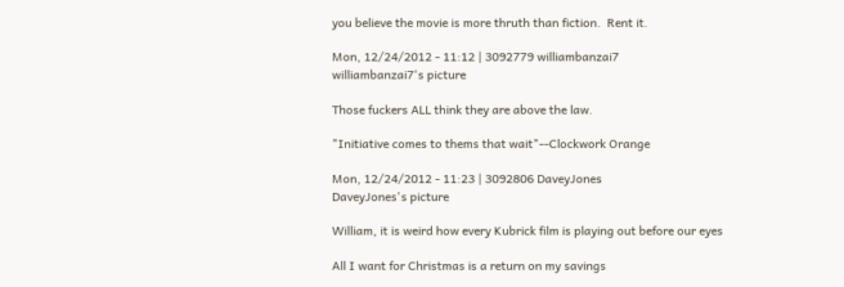you believe the movie is more thruth than fiction.  Rent it.

Mon, 12/24/2012 - 11:12 | 3092779 williambanzai7
williambanzai7's picture

Those fuckers ALL think they are above the law.

"Initiative comes to thems that wait"--Clockwork Orange

Mon, 12/24/2012 - 11:23 | 3092806 DaveyJones
DaveyJones's picture

William, it is weird how every Kubrick film is playing out before our eyes

All I want for Christmas is a return on my savings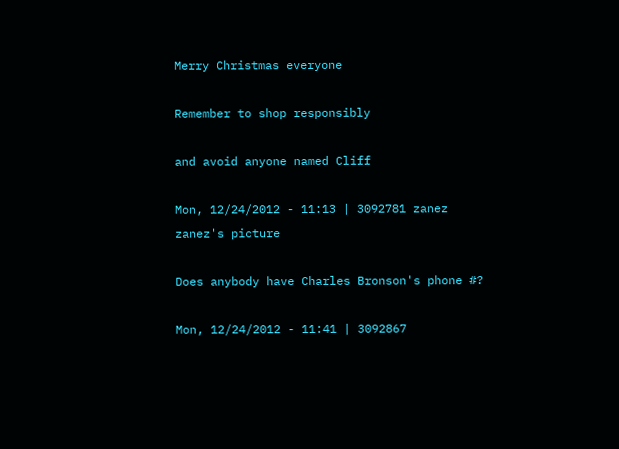Merry Christmas everyone

Remember to shop responsibly

and avoid anyone named Cliff

Mon, 12/24/2012 - 11:13 | 3092781 zanez
zanez's picture

Does anybody have Charles Bronson's phone #?

Mon, 12/24/2012 - 11:41 | 3092867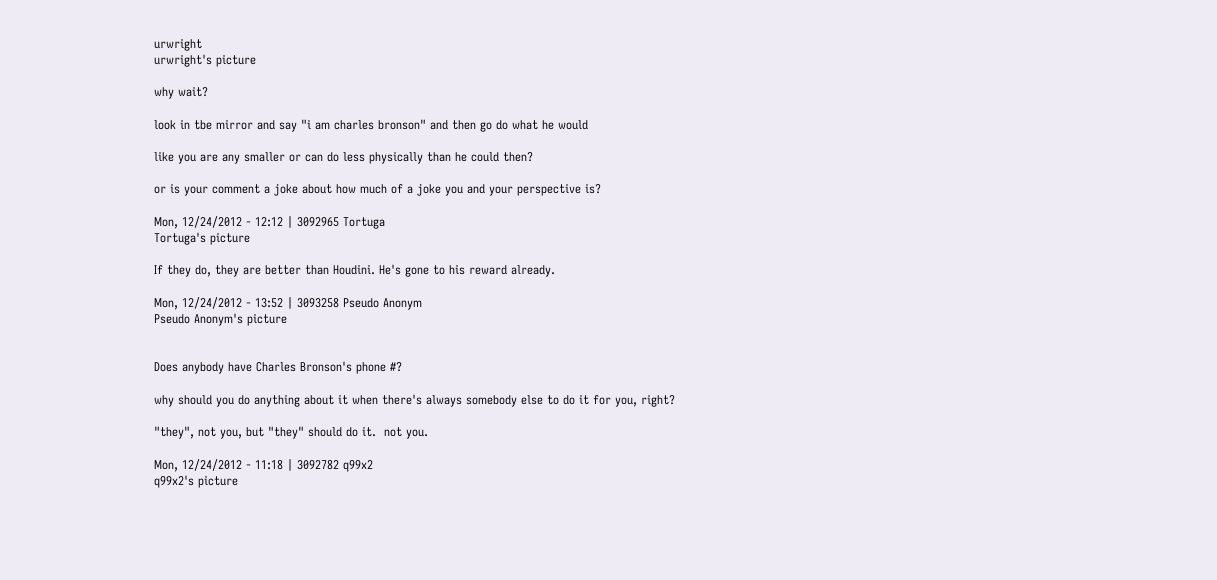urwright
urwright's picture

why wait?

look in tbe mirror and say "i am charles bronson" and then go do what he would

like you are any smaller or can do less physically than he could then?

or is your comment a joke about how much of a joke you and your perspective is?

Mon, 12/24/2012 - 12:12 | 3092965 Tortuga
Tortuga's picture

If they do, they are better than Houdini. He's gone to his reward already.

Mon, 12/24/2012 - 13:52 | 3093258 Pseudo Anonym
Pseudo Anonym's picture


Does anybody have Charles Bronson's phone #?

why should you do anything about it when there's always somebody else to do it for you, right?

"they", not you, but "they" should do it.  not you.

Mon, 12/24/2012 - 11:18 | 3092782 q99x2
q99x2's picture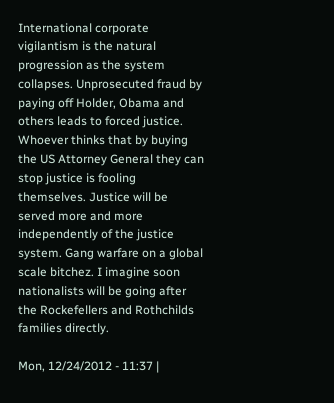International corporate vigilantism is the natural progression as the system collapses. Unprosecuted fraud by paying off Holder, Obama and others leads to forced justice. Whoever thinks that by buying the US Attorney General they can stop justice is fooling themselves. Justice will be served more and more independently of the justice system. Gang warfare on a global scale bitchez. I imagine soon nationalists will be going after the Rockefellers and Rothchilds families directly.

Mon, 12/24/2012 - 11:37 |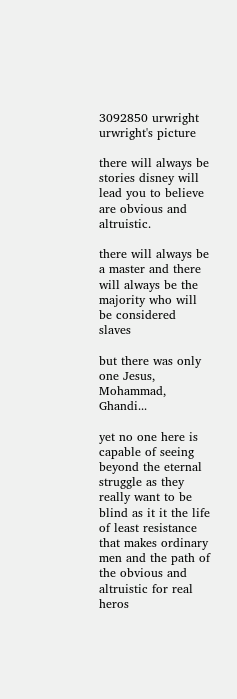3092850 urwright
urwright's picture

there will always be stories disney will lead you to believe are obvious and altruistic.

there will always be a master and there will always be the majority who will be considered slaves

but there was only one Jesus, Mohammad, Ghandi...

yet no one here is capable of seeing beyond the eternal struggle as they really want to be blind as it it the life of least resistance that makes ordinary men and the path of the obvious and altruistic for real heros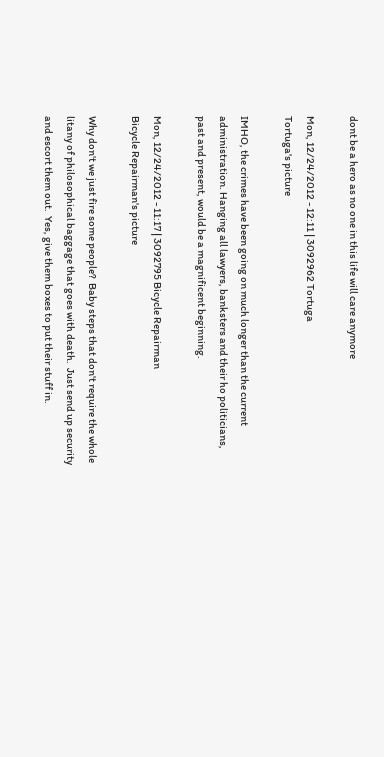dont be a hero as no one in this life will care anymore

Mon, 12/24/2012 - 12:11 | 3092962 Tortuga
Tortuga's picture

IMHO, the crimes have been going on much longer than the current administration. Hanging all lawyers, banksters and their ho politicians, past and present, would be a magnificent beginning.

Mon, 12/24/2012 - 11:17 | 3092795 Bicycle Repairman
Bicycle Repairman's picture

Why don't we just fire some people?  Baby steps that don't require the whole litany of philosophical baggage that goes with death.  Just send up security and escort them out.  Yes, give them boxes to put their stuff in.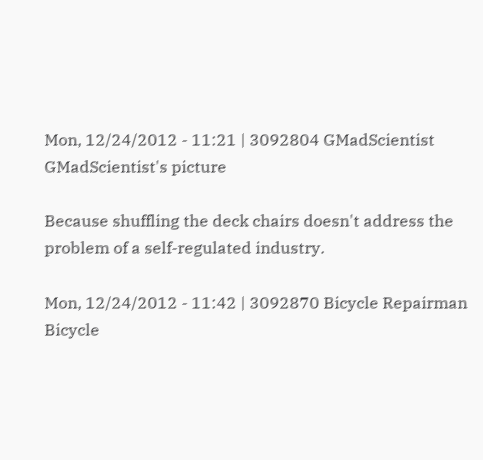Mon, 12/24/2012 - 11:21 | 3092804 GMadScientist
GMadScientist's picture

Because shuffling the deck chairs doesn't address the problem of a self-regulated industry.

Mon, 12/24/2012 - 11:42 | 3092870 Bicycle Repairman
Bicycle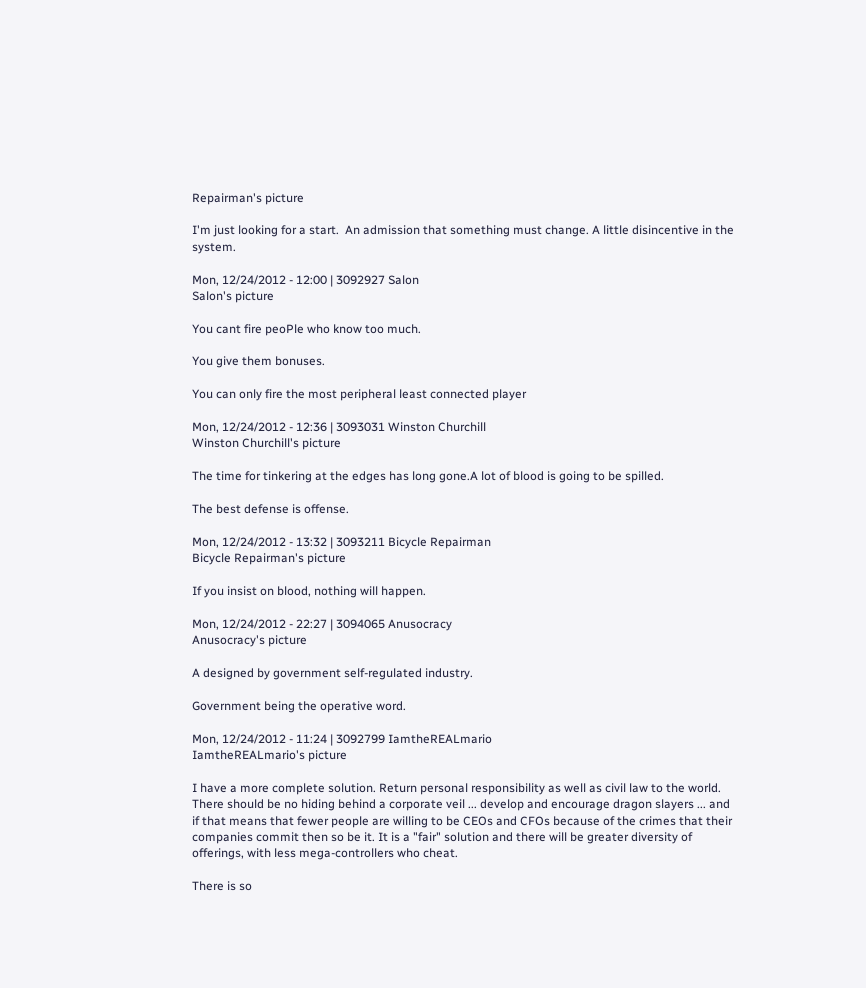Repairman's picture

I'm just looking for a start.  An admission that something must change. A little disincentive in the system.

Mon, 12/24/2012 - 12:00 | 3092927 Salon
Salon's picture

You cant fire peoPle who know too much.

You give them bonuses.

You can only fire the most peripheral least connected player

Mon, 12/24/2012 - 12:36 | 3093031 Winston Churchill
Winston Churchill's picture

The time for tinkering at the edges has long gone.A lot of blood is going to be spilled.

The best defense is offense.

Mon, 12/24/2012 - 13:32 | 3093211 Bicycle Repairman
Bicycle Repairman's picture

If you insist on blood, nothing will happen.

Mon, 12/24/2012 - 22:27 | 3094065 Anusocracy
Anusocracy's picture

A designed by government self-regulated industry.

Government being the operative word.

Mon, 12/24/2012 - 11:24 | 3092799 IamtheREALmario
IamtheREALmario's picture

I have a more complete solution. Return personal responsibility as well as civil law to the world. There should be no hiding behind a corporate veil ... develop and encourage dragon slayers ... and if that means that fewer people are willing to be CEOs and CFOs because of the crimes that their companies commit then so be it. It is a "fair" solution and there will be greater diversity of offerings, with less mega-controllers who cheat.

There is so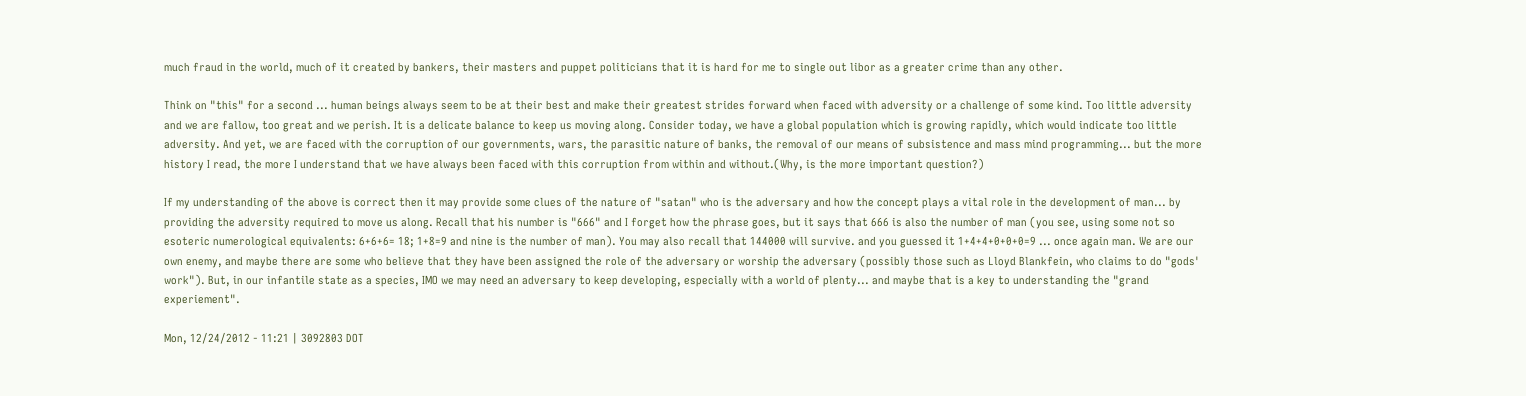much fraud in the world, much of it created by bankers, their masters and puppet politicians that it is hard for me to single out libor as a greater crime than any other.

Think on "this" for a second ... human beings always seem to be at their best and make their greatest strides forward when faced with adversity or a challenge of some kind. Too little adversity and we are fallow, too great and we perish. It is a delicate balance to keep us moving along. Consider today, we have a global population which is growing rapidly, which would indicate too little adversity. And yet, we are faced with the corruption of our governments, wars, the parasitic nature of banks, the removal of our means of subsistence and mass mind programming... but the more history I read, the more I understand that we have always been faced with this corruption from within and without.(Why, is the more important question?)

If my understanding of the above is correct then it may provide some clues of the nature of "satan" who is the adversary and how the concept plays a vital role in the development of man... by providing the adversity required to move us along. Recall that his number is "666" and I forget how the phrase goes, but it says that 666 is also the number of man (you see, using some not so esoteric numerological equivalents: 6+6+6= 18; 1+8=9 and nine is the number of man). You may also recall that 144000 will survive. and you guessed it 1+4+4+0+0+0=9 ... once again man. We are our own enemy, and maybe there are some who believe that they have been assigned the role of the adversary or worship the adversary (possibly those such as Lloyd Blankfein, who claims to do "gods' work"). But, in our infantile state as a species, IMO we may need an adversary to keep developing, especially with a world of plenty... and maybe that is a key to understanding the "grand experiement".

Mon, 12/24/2012 - 11:21 | 3092803 DOT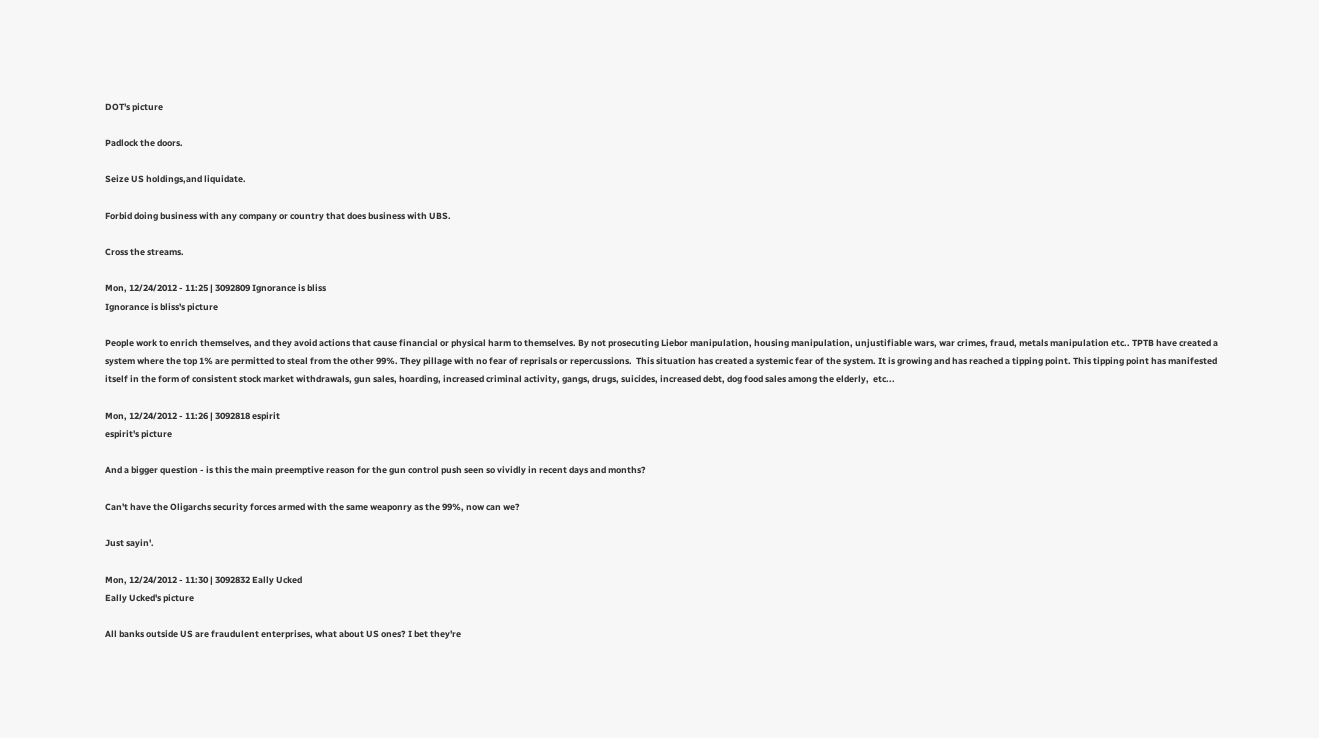DOT's picture

Padlock the doors.

Seize US holdings,and liquidate.

Forbid doing business with any company or country that does business with UBS.

Cross the streams.

Mon, 12/24/2012 - 11:25 | 3092809 Ignorance is bliss
Ignorance is bliss's picture

People work to enrich themselves, and they avoid actions that cause financial or physical harm to themselves. By not prosecuting Liebor manipulation, housing manipulation, unjustifiable wars, war crimes, fraud, metals manipulation etc.. TPTB have created a system where the top 1% are permitted to steal from the other 99%. They pillage with no fear of reprisals or repercussions.  This situation has created a systemic fear of the system. It is growing and has reached a tipping point. This tipping point has manifested itself in the form of consistent stock market withdrawals, gun sales, hoarding, increased criminal activity, gangs, drugs, suicides, increased debt, dog food sales among the elderly,  etc...

Mon, 12/24/2012 - 11:26 | 3092818 espirit
espirit's picture

And a bigger question - is this the main preemptive reason for the gun control push seen so vividly in recent days and months?

Can't have the Oligarchs security forces armed with the same weaponry as the 99%, now can we?

Just sayin'.

Mon, 12/24/2012 - 11:30 | 3092832 Eally Ucked
Eally Ucked's picture

All banks outside US are fraudulent enterprises, what about US ones? I bet they're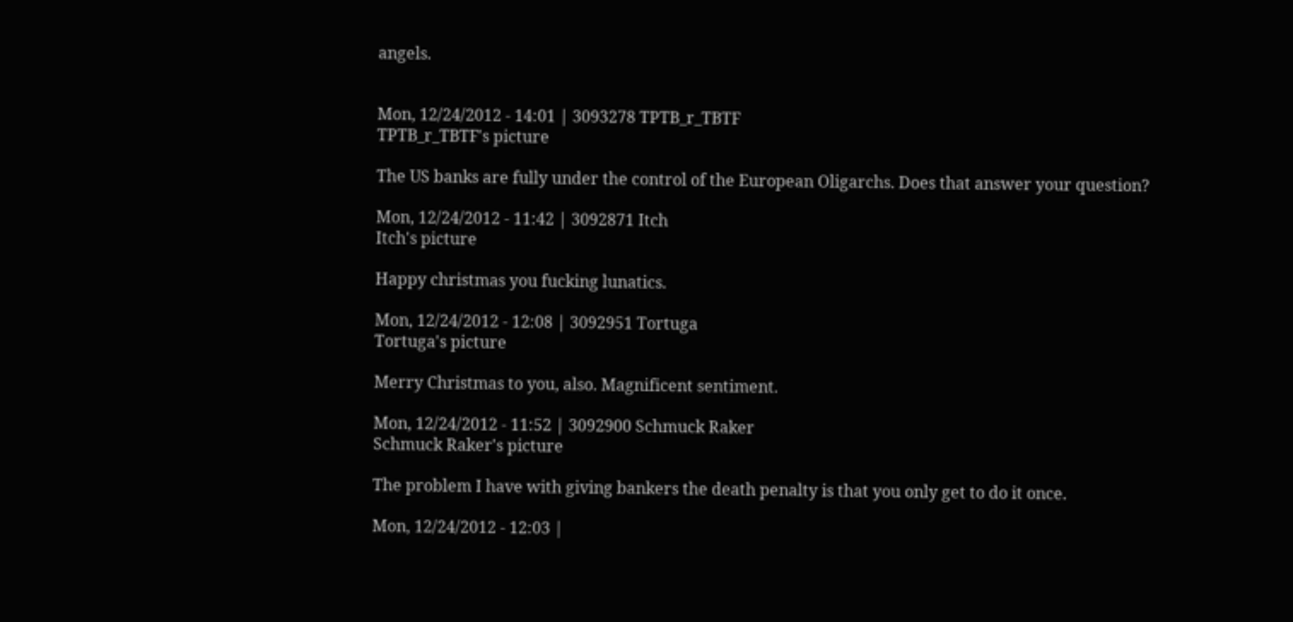angels.


Mon, 12/24/2012 - 14:01 | 3093278 TPTB_r_TBTF
TPTB_r_TBTF's picture

The US banks are fully under the control of the European Oligarchs. Does that answer your question?

Mon, 12/24/2012 - 11:42 | 3092871 Itch
Itch's picture

Happy christmas you fucking lunatics.

Mon, 12/24/2012 - 12:08 | 3092951 Tortuga
Tortuga's picture

Merry Christmas to you, also. Magnificent sentiment.

Mon, 12/24/2012 - 11:52 | 3092900 Schmuck Raker
Schmuck Raker's picture

The problem I have with giving bankers the death penalty is that you only get to do it once.

Mon, 12/24/2012 - 12:03 |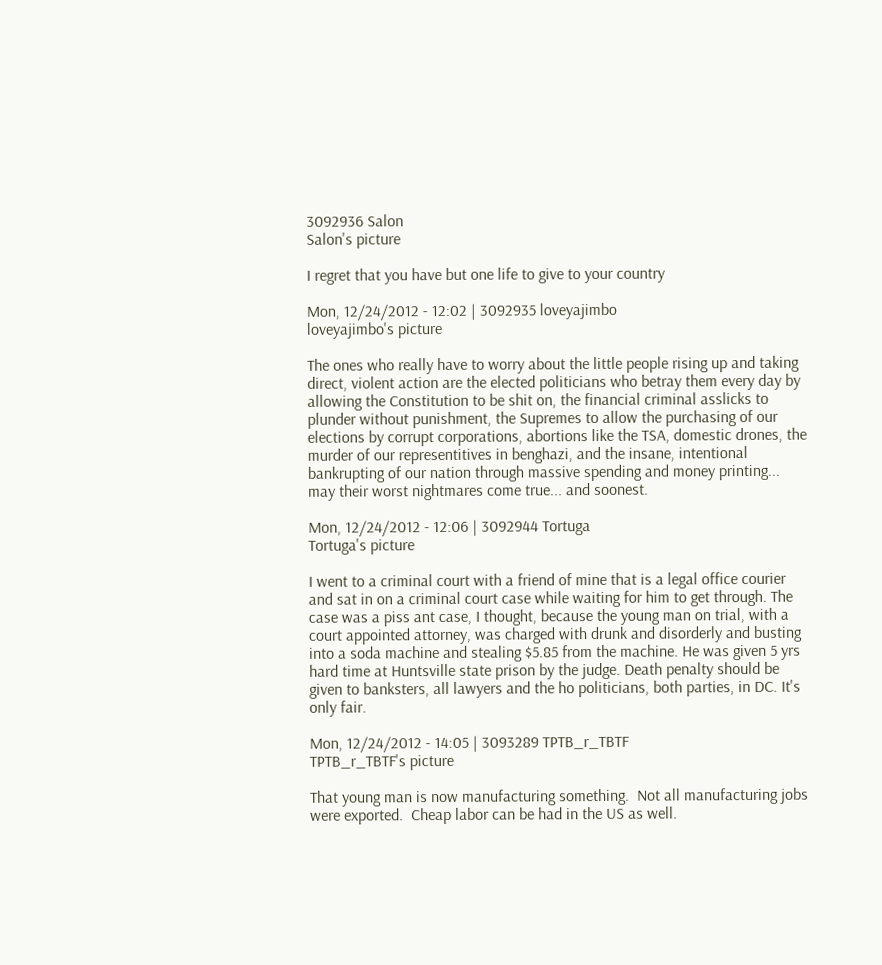3092936 Salon
Salon's picture

I regret that you have but one life to give to your country

Mon, 12/24/2012 - 12:02 | 3092935 loveyajimbo
loveyajimbo's picture

The ones who really have to worry about the little people rising up and taking direct, violent action are the elected politicians who betray them every day by allowing the Constitution to be shit on, the financial criminal asslicks to plunder without punishment, the Supremes to allow the purchasing of our elections by corrupt corporations, abortions like the TSA, domestic drones, the murder of our representitives in benghazi, and the insane, intentional bankrupting of our nation through massive spending and money printing... may their worst nightmares come true... and soonest.

Mon, 12/24/2012 - 12:06 | 3092944 Tortuga
Tortuga's picture

I went to a criminal court with a friend of mine that is a legal office courier and sat in on a criminal court case while waiting for him to get through. The case was a piss ant case, I thought, because the young man on trial, with a court appointed attorney, was charged with drunk and disorderly and busting into a soda machine and stealing $5.85 from the machine. He was given 5 yrs hard time at Huntsville state prison by the judge. Death penalty should be given to banksters, all lawyers and the ho politicians, both parties, in DC. It's only fair.

Mon, 12/24/2012 - 14:05 | 3093289 TPTB_r_TBTF
TPTB_r_TBTF's picture

That young man is now manufacturing something.  Not all manufacturing jobs were exported.  Cheap labor can be had in the US as well.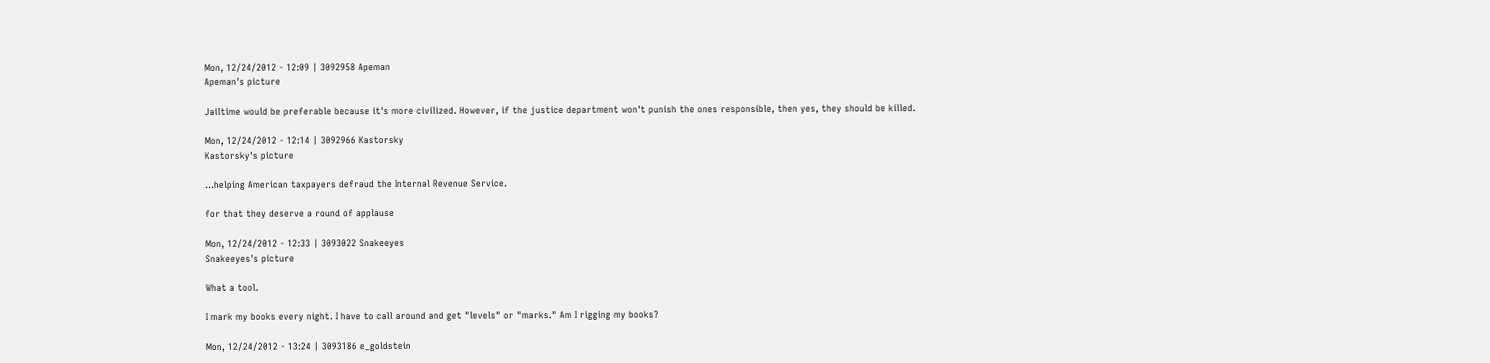Mon, 12/24/2012 - 12:09 | 3092958 Apeman
Apeman's picture

Jailtime would be preferable because it's more civilized. However, if the justice department won't punish the ones responsible, then yes, they should be killed.

Mon, 12/24/2012 - 12:14 | 3092966 Kastorsky
Kastorsky's picture

...helping American taxpayers defraud the Internal Revenue Service.

for that they deserve a round of applause

Mon, 12/24/2012 - 12:33 | 3093022 Snakeeyes
Snakeeyes's picture

What a tool.

I mark my books every night. I have to call around and get "levels" or "marks." Am I rigging my books?

Mon, 12/24/2012 - 13:24 | 3093186 e_goldstein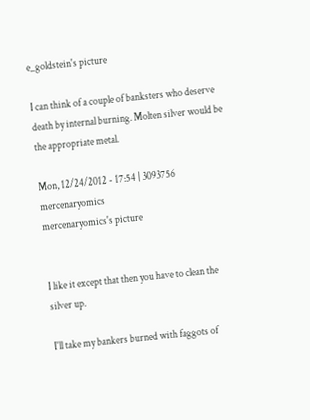e_goldstein's picture

I can think of a couple of banksters who deserve death by internal burning. Molten silver would be the appropriate metal.

Mon, 12/24/2012 - 17:54 | 3093756 mercenaryomics
mercenaryomics's picture


I like it except that then you have to clean the silver up.

I'll take my bankers burned with faggots of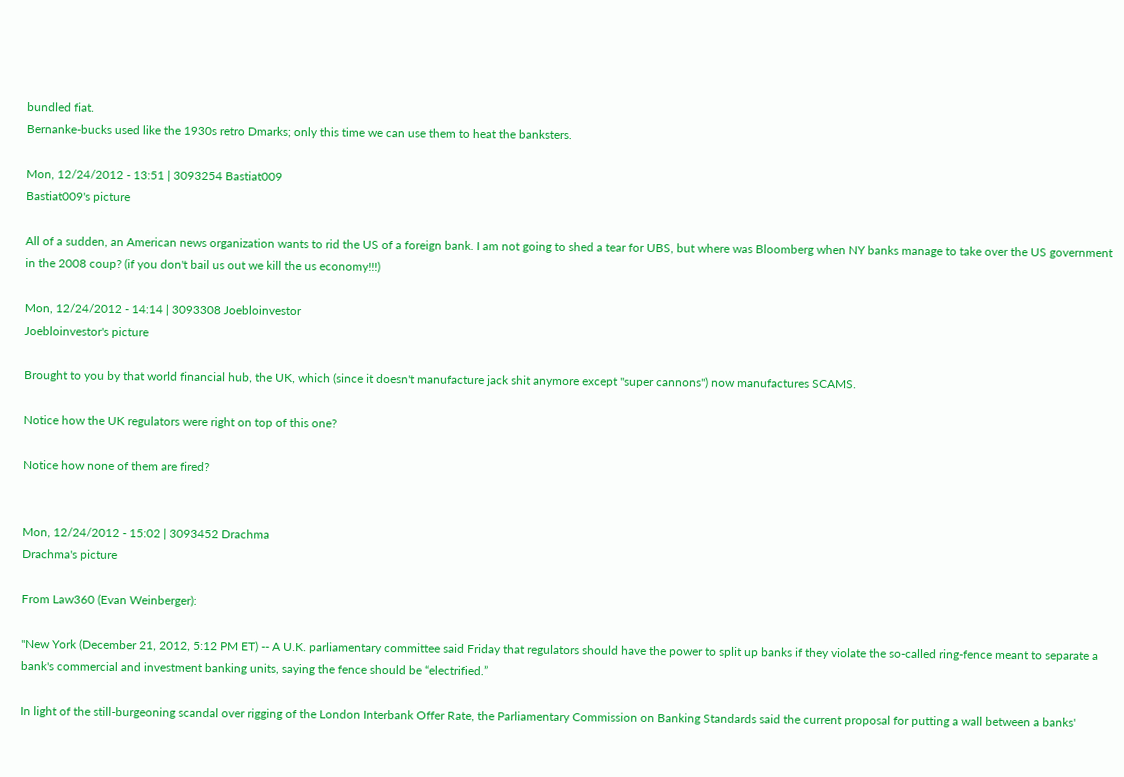bundled fiat.
Bernanke-bucks used like the 1930s retro Dmarks; only this time we can use them to heat the banksters.

Mon, 12/24/2012 - 13:51 | 3093254 Bastiat009
Bastiat009's picture

All of a sudden, an American news organization wants to rid the US of a foreign bank. I am not going to shed a tear for UBS, but where was Bloomberg when NY banks manage to take over the US government in the 2008 coup? (if you don't bail us out we kill the us economy!!!)

Mon, 12/24/2012 - 14:14 | 3093308 Joebloinvestor
Joebloinvestor's picture

Brought to you by that world financial hub, the UK, which (since it doesn't manufacture jack shit anymore except "super cannons") now manufactures SCAMS.

Notice how the UK regulators were right on top of this one?

Notice how none of them are fired?


Mon, 12/24/2012 - 15:02 | 3093452 Drachma
Drachma's picture

From Law360 (Evan Weinberger):

"New York (December 21, 2012, 5:12 PM ET) -- A U.K. parliamentary committee said Friday that regulators should have the power to split up banks if they violate the so-called ring-fence meant to separate a bank's commercial and investment banking units, saying the fence should be “electrified.”

In light of the still-burgeoning scandal over rigging of the London Interbank Offer Rate, the Parliamentary Commission on Banking Standards said the current proposal for putting a wall between a banks'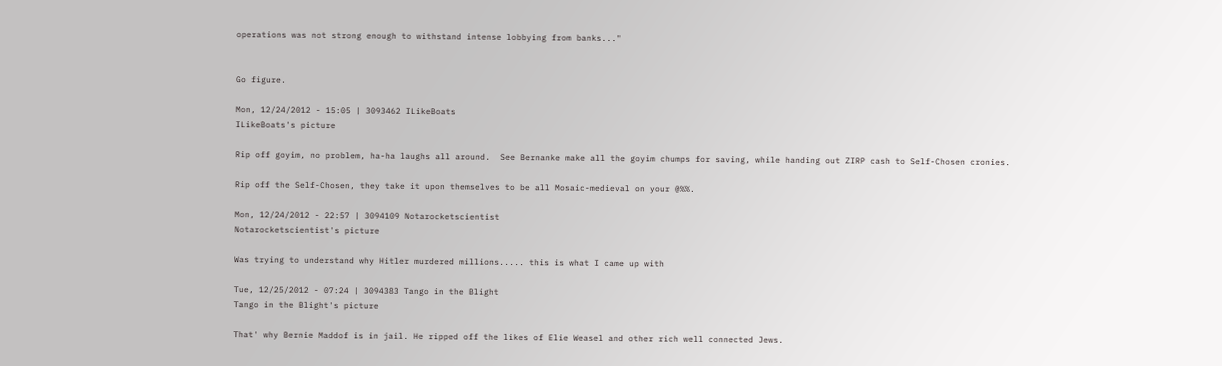operations was not strong enough to withstand intense lobbying from banks..."


Go figure.

Mon, 12/24/2012 - 15:05 | 3093462 ILikeBoats
ILikeBoats's picture

Rip off goyim, no problem, ha-ha laughs all around.  See Bernanke make all the goyim chumps for saving, while handing out ZIRP cash to Self-Chosen cronies.

Rip off the Self-Chosen, they take it upon themselves to be all Mosaic-medieval on your @%%.

Mon, 12/24/2012 - 22:57 | 3094109 Notarocketscientist
Notarocketscientist's picture

Was trying to understand why Hitler murdered millions..... this is what I came up with

Tue, 12/25/2012 - 07:24 | 3094383 Tango in the Blight
Tango in the Blight's picture

That' why Bernie Maddof is in jail. He ripped off the likes of Elie Weasel and other rich well connected Jews.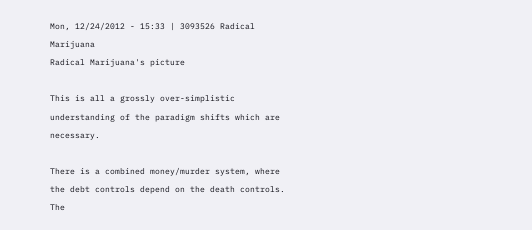Mon, 12/24/2012 - 15:33 | 3093526 Radical Marijuana
Radical Marijuana's picture

This is all a grossly over-simplistic understanding of the paradigm shifts which are necessary.

There is a combined money/murder system, where the debt controls depend on the death controls. The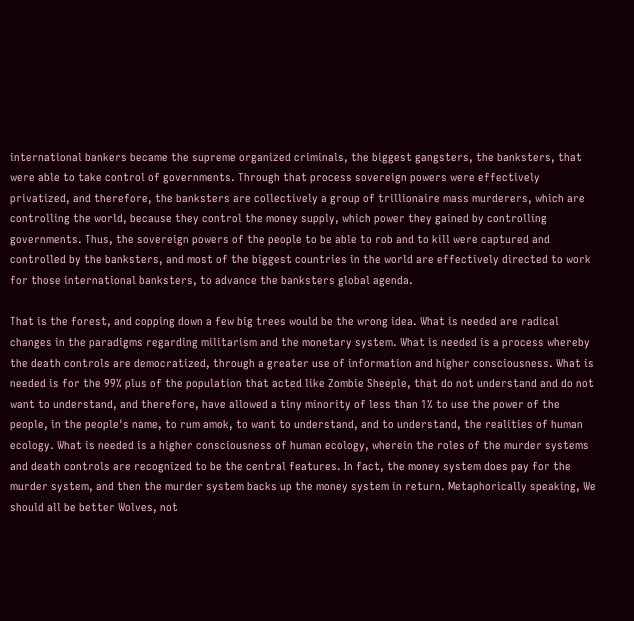international bankers became the supreme organized criminals, the biggest gangsters, the banksters, that were able to take control of governments. Through that process sovereign powers were effectively privatized, and therefore, the banksters are collectively a group of trillionaire mass murderers, which are controlling the world, because they control the money supply, which power they gained by controlling governments. Thus, the sovereign powers of the people to be able to rob and to kill were captured and controlled by the banksters, and most of the biggest countries in the world are effectively directed to work for those international banksters, to advance the banksters global agenda.

That is the forest, and copping down a few big trees would be the wrong idea. What is needed are radical changes in the paradigms regarding militarism and the monetary system. What is needed is a process whereby the death controls are democratized, through a greater use of information and higher consciousness. What is needed is for the 99% plus of the population that acted like Zombie Sheeple, that do not understand and do not want to understand, and therefore, have allowed a tiny minority of less than 1% to use the power of the people, in the people's name, to rum amok, to want to understand, and to understand, the realities of human ecology. What is needed is a higher consciousness of human ecology, wherein the roles of the murder systems and death controls are recognized to be the central features. In fact, the money system does pay for the murder system, and then the murder system backs up the money system in return. Metaphorically speaking, We should all be better Wolves, not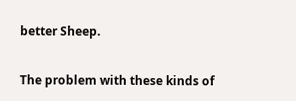better Sheep.

The problem with these kinds of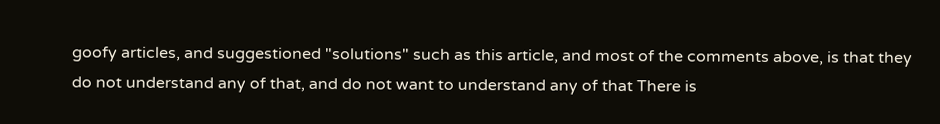goofy articles, and suggestioned "solutions" such as this article, and most of the comments above, is that they do not understand any of that, and do not want to understand any of that There is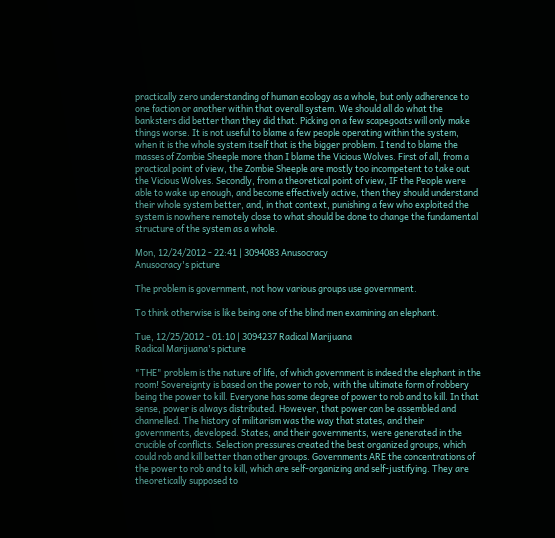practically zero understanding of human ecology as a whole, but only adherence to one faction or another within that overall system. We should all do what the banksters did better than they did that. Picking on a few scapegoats will only make things worse. It is not useful to blame a few people operating within the system, when it is the whole system itself that is the bigger problem. I tend to blame the masses of Zombie Sheeple more than I blame the Vicious Wolves. First of all, from a practical point of view, the Zombie Sheeple are mostly too incompetent to take out the Vicious Wolves. Secondly, from a theoretical point of view, IF the People were able to wake up enough, and become effectively active, then they should understand their whole system better, and, in that context, punishing a few who exploited the system is nowhere remotely close to what should be done to change the fundamental structure of the system as a whole.

Mon, 12/24/2012 - 22:41 | 3094083 Anusocracy
Anusocracy's picture

The problem is government, not how various groups use government.

To think otherwise is like being one of the blind men examining an elephant.

Tue, 12/25/2012 - 01:10 | 3094237 Radical Marijuana
Radical Marijuana's picture

"THE" problem is the nature of life, of which government is indeed the elephant in the room! Sovereignty is based on the power to rob, with the ultimate form of robbery being the power to kill. Everyone has some degree of power to rob and to kill. In that sense, power is always distributed. However, that power can be assembled and channelled. The history of militarism was the way that states, and their governments, developed. States, and their governments, were generated in the crucible of conflicts. Selection pressures created the best organized groups, which could rob and kill better than other groups. Governments ARE the concentrations of the power to rob and to kill, which are self-organizing and self-justifying. They are theoretically supposed to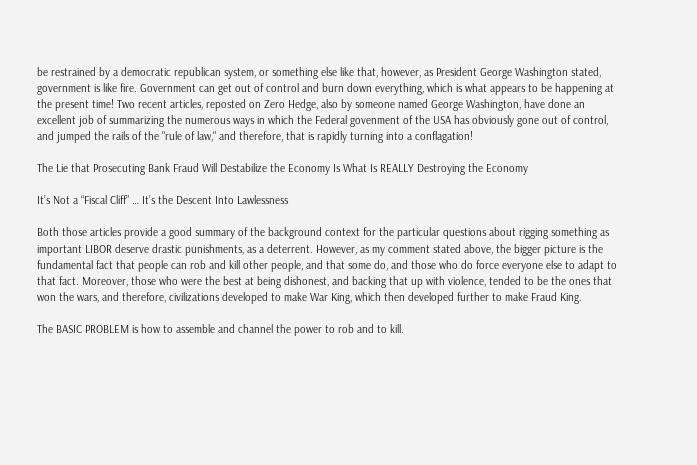be restrained by a democratic republican system, or something else like that, however, as President George Washington stated, government is like fire. Government can get out of control and burn down everything, which is what appears to be happening at the present time! Two recent articles, reposted on Zero Hedge, also by someone named George Washington, have done an excellent job of summarizing the numerous ways in which the Federal govenment of the USA has obviously gone out of control, and jumped the rails of the "rule of law," and therefore, that is rapidly turning into a conflagation!

The Lie that Prosecuting Bank Fraud Will Destabilize the Economy Is What Is REALLY Destroying the Economy

It’s Not a “Fiscal Cliff” … It’s the Descent Into Lawlessness

Both those articles provide a good summary of the background context for the particular questions about rigging something as important LIBOR deserve drastic punishments, as a deterrent. However, as my comment stated above, the bigger picture is the fundamental fact that people can rob and kill other people, and that some do, and those who do force everyone else to adapt to that fact. Moreover, those who were the best at being dishonest, and backing that up with violence, tended to be the ones that won the wars, and therefore, civilizations developed to make War King, which then developed further to make Fraud King.

The BASIC PROBLEM is how to assemble and channel the power to rob and to kill.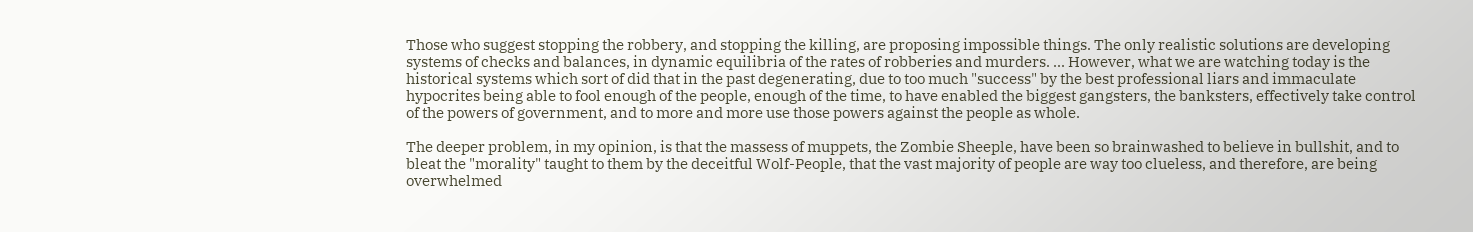Those who suggest stopping the robbery, and stopping the killing, are proposing impossible things. The only realistic solutions are developing systems of checks and balances, in dynamic equilibria of the rates of robberies and murders. ... However, what we are watching today is the historical systems which sort of did that in the past degenerating, due to too much "success" by the best professional liars and immaculate hypocrites being able to fool enough of the people, enough of the time, to have enabled the biggest gangsters, the banksters, effectively take control of the powers of government, and to more and more use those powers against the people as whole.

The deeper problem, in my opinion, is that the massess of muppets, the Zombie Sheeple, have been so brainwashed to believe in bullshit, and to bleat the "morality" taught to them by the deceitful Wolf-People, that the vast majority of people are way too clueless, and therefore, are being overwhelmed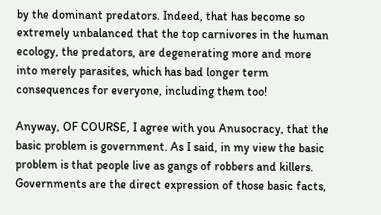by the dominant predators. Indeed, that has become so extremely unbalanced that the top carnivores in the human ecology, the predators, are degenerating more and more into merely parasites, which has bad longer term consequences for everyone, including them too!

Anyway, OF COURSE, I agree with you Anusocracy, that the basic problem is government. As I said, in my view the basic problem is that people live as gangs of robbers and killers. Governments are the direct expression of those basic facts,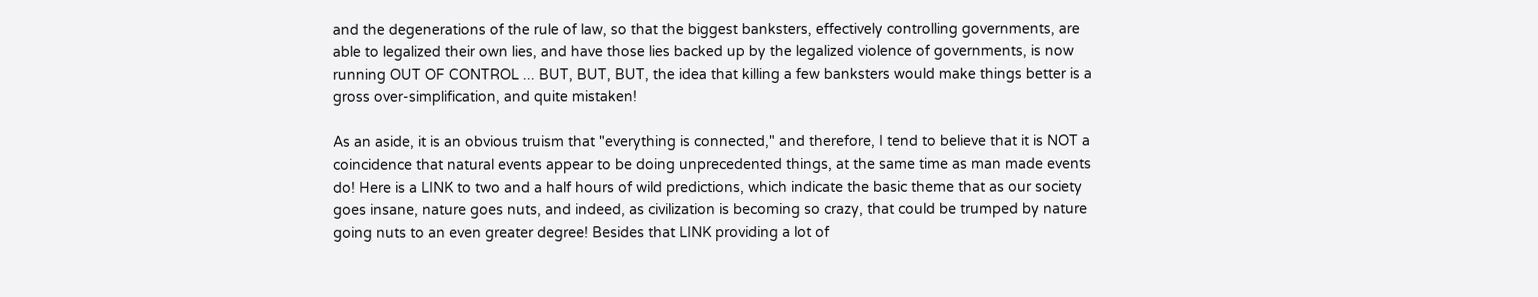and the degenerations of the rule of law, so that the biggest banksters, effectively controlling governments, are able to legalized their own lies, and have those lies backed up by the legalized violence of governments, is now running OUT OF CONTROL ... BUT, BUT, BUT, the idea that killing a few banksters would make things better is a gross over-simplification, and quite mistaken!

As an aside, it is an obvious truism that "everything is connected," and therefore, I tend to believe that it is NOT a coincidence that natural events appear to be doing unprecedented things, at the same time as man made events do! Here is a LINK to two and a half hours of wild predictions, which indicate the basic theme that as our society goes insane, nature goes nuts, and indeed, as civilization is becoming so crazy, that could be trumped by nature going nuts to an even greater degree! Besides that LINK providing a lot of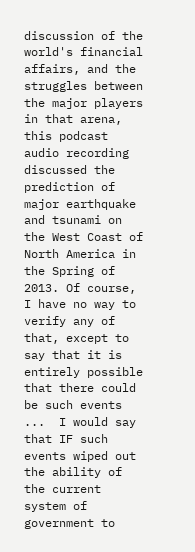discussion of the world's financial affairs, and the struggles between the major players in that arena, this podcast audio recording discussed the prediction of major earthquake and tsunami on the West Coast of North America in the Spring of 2013. Of course, I have no way to verify any of that, except to say that it is entirely possible that there could be such events ...  I would say that IF such events wiped out the ability of the current system of government to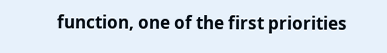function, one of the first priorities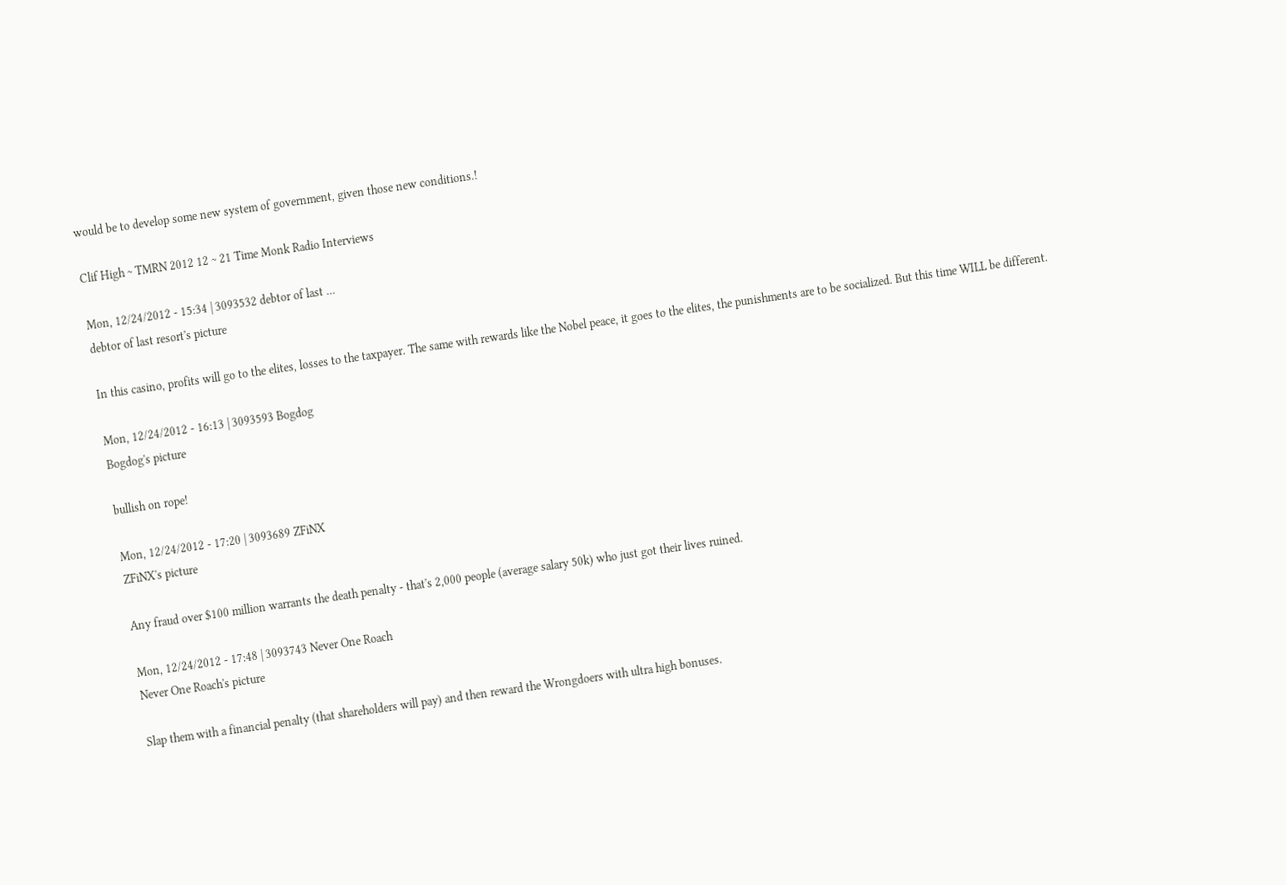would be to develop some new system of government, given those new conditions.!

Clif High ~ TMRN 2012 12 ~ 21 Time Monk Radio Interviews

Mon, 12/24/2012 - 15:34 | 3093532 debtor of last ...
debtor of last resort's picture

In this casino, profits will go to the elites, losses to the taxpayer. The same with rewards like the Nobel peace, it goes to the elites, the punishments are to be socialized. But this time WILL be different.

Mon, 12/24/2012 - 16:13 | 3093593 Bogdog
Bogdog's picture

bullish on rope!

Mon, 12/24/2012 - 17:20 | 3093689 ZFiNX
ZFiNX's picture

Any fraud over $100 million warrants the death penalty - that's 2,000 people (average salary 50k) who just got their lives ruined.

Mon, 12/24/2012 - 17:48 | 3093743 Never One Roach
Never One Roach's picture

Slap them with a financial penalty (that shareholders will pay) and then reward the Wrongdoers with ultra high bonuses.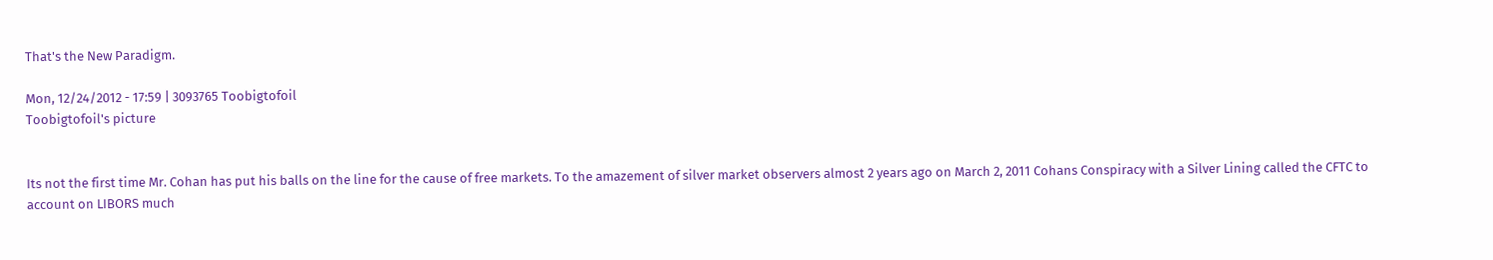That's the New Paradigm.

Mon, 12/24/2012 - 17:59 | 3093765 Toobigtofoil
Toobigtofoil's picture


Its not the first time Mr. Cohan has put his balls on the line for the cause of free markets. To the amazement of silver market observers almost 2 years ago on March 2, 2011 Cohans Conspiracy with a Silver Lining called the CFTC to account on LIBORS much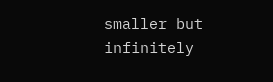smaller but infinitely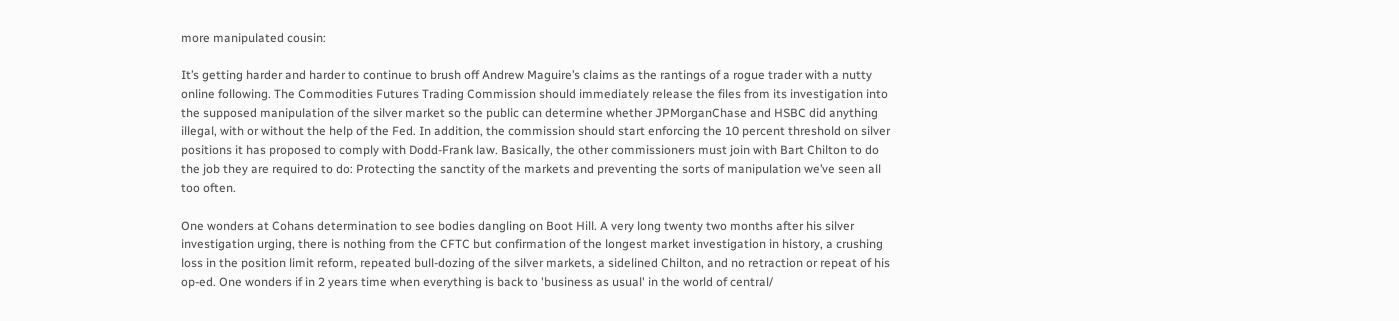more manipulated cousin:

It’s getting harder and harder to continue to brush off Andrew Maguire’s claims as the rantings of a rogue trader with a nutty online following. The Commodities Futures Trading Commission should immediately release the files from its investigation into the supposed manipulation of the silver market so the public can determine whether JPMorganChase and HSBC did anything illegal, with or without the help of the Fed. In addition, the commission should start enforcing the 10 percent threshold on silver positions it has proposed to comply with Dodd-Frank law. Basically, the other commissioners must join with Bart Chilton to do the job they are required to do: Protecting the sanctity of the markets and preventing the sorts of manipulation we’ve seen all too often.

One wonders at Cohans determination to see bodies dangling on Boot Hill. A very long twenty two months after his silver investigation urging, there is nothing from the CFTC but confirmation of the longest market investigation in history, a crushing loss in the position limit reform, repeated bull-dozing of the silver markets, a sidelined Chilton, and no retraction or repeat of his op-ed. One wonders if in 2 years time when everything is back to 'business as usual' in the world of central/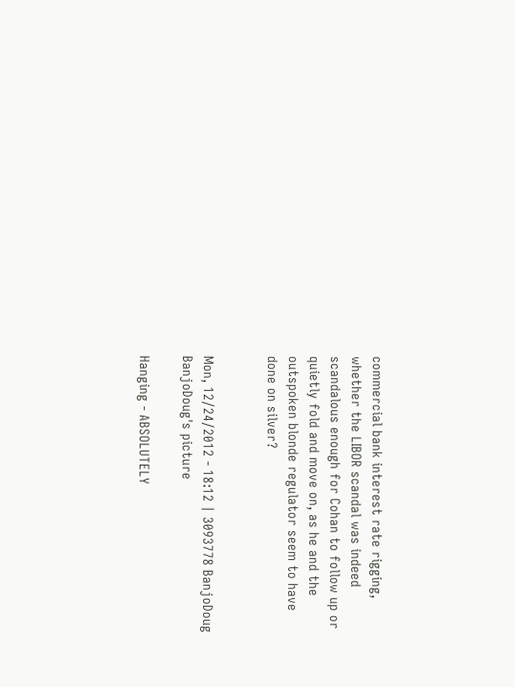commercial bank interest rate rigging, whether the LIBOR scandal was indeed scandalous enough for Cohan to follow up or quietly fold and move on, as he and the outspoken blonde regulator seem to have done on silver?


Mon, 12/24/2012 - 18:12 | 3093778 BanjoDoug
BanjoDoug's picture

Hanging - ABSOLUTELY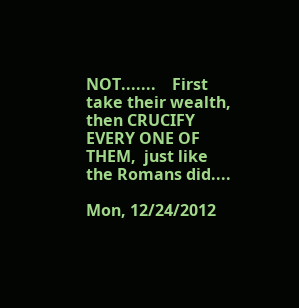NOT.......    First take their wealth, then CRUCIFY EVERY ONE OF THEM,  just like the Romans did....

Mon, 12/24/2012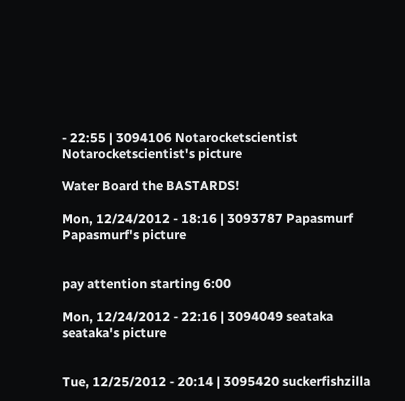- 22:55 | 3094106 Notarocketscientist
Notarocketscientist's picture

Water Board the BASTARDS!

Mon, 12/24/2012 - 18:16 | 3093787 Papasmurf
Papasmurf's picture


pay attention starting 6:00

Mon, 12/24/2012 - 22:16 | 3094049 seataka
seataka's picture


Tue, 12/25/2012 - 20:14 | 3095420 suckerfishzilla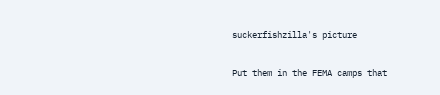suckerfishzilla's picture

Put them in the FEMA camps that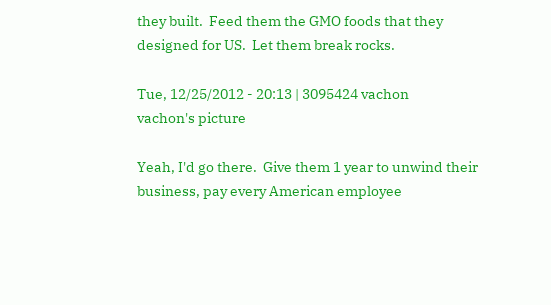they built.  Feed them the GMO foods that they designed for US.  Let them break rocks.

Tue, 12/25/2012 - 20:13 | 3095424 vachon
vachon's picture

Yeah, I'd go there.  Give them 1 year to unwind their business, pay every American employee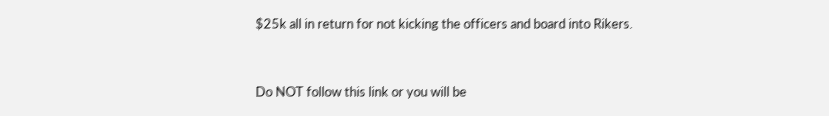$25k all in return for not kicking the officers and board into Rikers.


Do NOT follow this link or you will be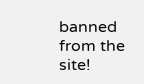banned from the site!